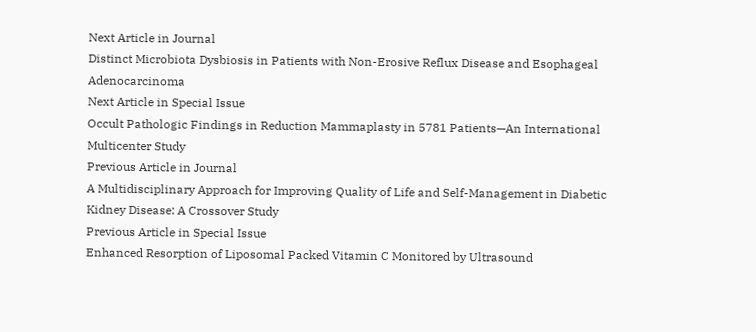Next Article in Journal
Distinct Microbiota Dysbiosis in Patients with Non-Erosive Reflux Disease and Esophageal Adenocarcinoma
Next Article in Special Issue
Occult Pathologic Findings in Reduction Mammaplasty in 5781 Patients—An International Multicenter Study
Previous Article in Journal
A Multidisciplinary Approach for Improving Quality of Life and Self-Management in Diabetic Kidney Disease: A Crossover Study
Previous Article in Special Issue
Enhanced Resorption of Liposomal Packed Vitamin C Monitored by Ultrasound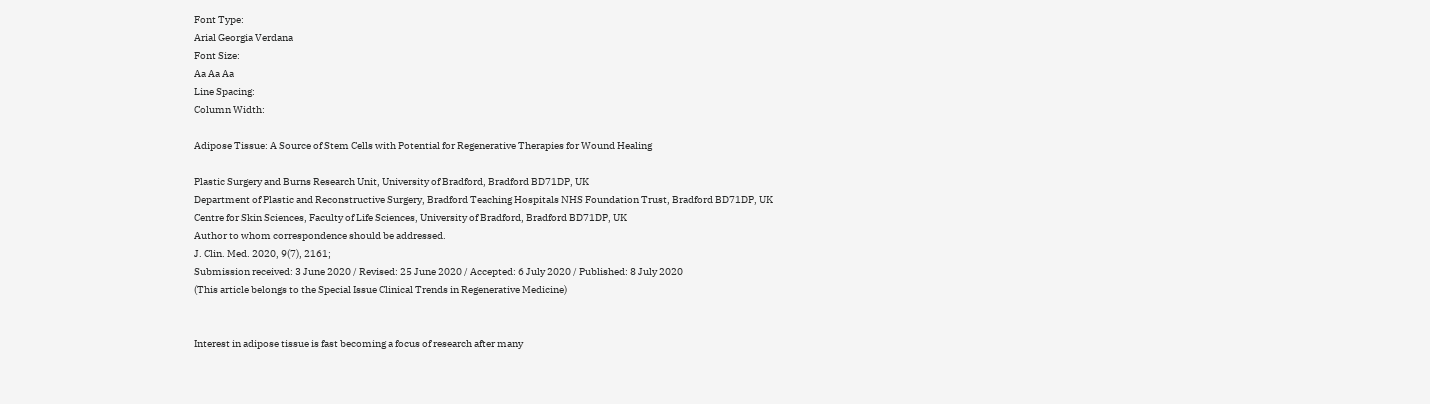Font Type:
Arial Georgia Verdana
Font Size:
Aa Aa Aa
Line Spacing:
Column Width:

Adipose Tissue: A Source of Stem Cells with Potential for Regenerative Therapies for Wound Healing

Plastic Surgery and Burns Research Unit, University of Bradford, Bradford BD71DP, UK
Department of Plastic and Reconstructive Surgery, Bradford Teaching Hospitals NHS Foundation Trust, Bradford BD71DP, UK
Centre for Skin Sciences, Faculty of Life Sciences, University of Bradford, Bradford BD71DP, UK
Author to whom correspondence should be addressed.
J. Clin. Med. 2020, 9(7), 2161;
Submission received: 3 June 2020 / Revised: 25 June 2020 / Accepted: 6 July 2020 / Published: 8 July 2020
(This article belongs to the Special Issue Clinical Trends in Regenerative Medicine)


Interest in adipose tissue is fast becoming a focus of research after many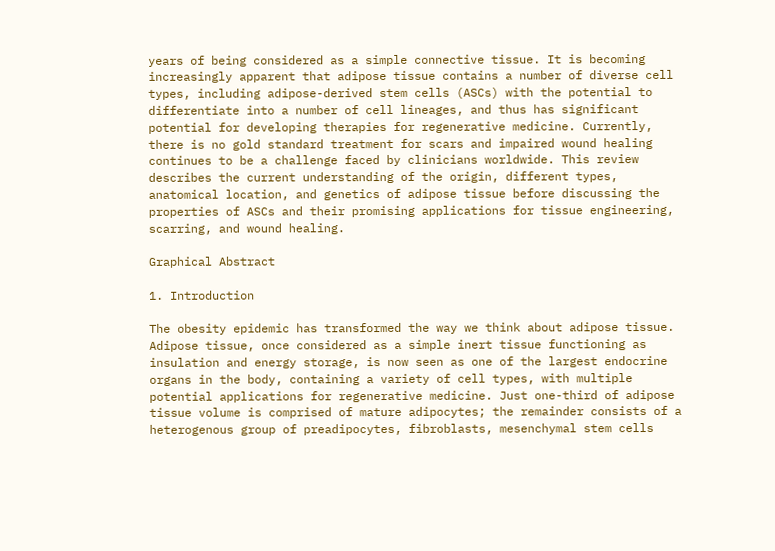years of being considered as a simple connective tissue. It is becoming increasingly apparent that adipose tissue contains a number of diverse cell types, including adipose-derived stem cells (ASCs) with the potential to differentiate into a number of cell lineages, and thus has significant potential for developing therapies for regenerative medicine. Currently, there is no gold standard treatment for scars and impaired wound healing continues to be a challenge faced by clinicians worldwide. This review describes the current understanding of the origin, different types, anatomical location, and genetics of adipose tissue before discussing the properties of ASCs and their promising applications for tissue engineering, scarring, and wound healing.

Graphical Abstract

1. Introduction

The obesity epidemic has transformed the way we think about adipose tissue. Adipose tissue, once considered as a simple inert tissue functioning as insulation and energy storage, is now seen as one of the largest endocrine organs in the body, containing a variety of cell types, with multiple potential applications for regenerative medicine. Just one-third of adipose tissue volume is comprised of mature adipocytes; the remainder consists of a heterogenous group of preadipocytes, fibroblasts, mesenchymal stem cells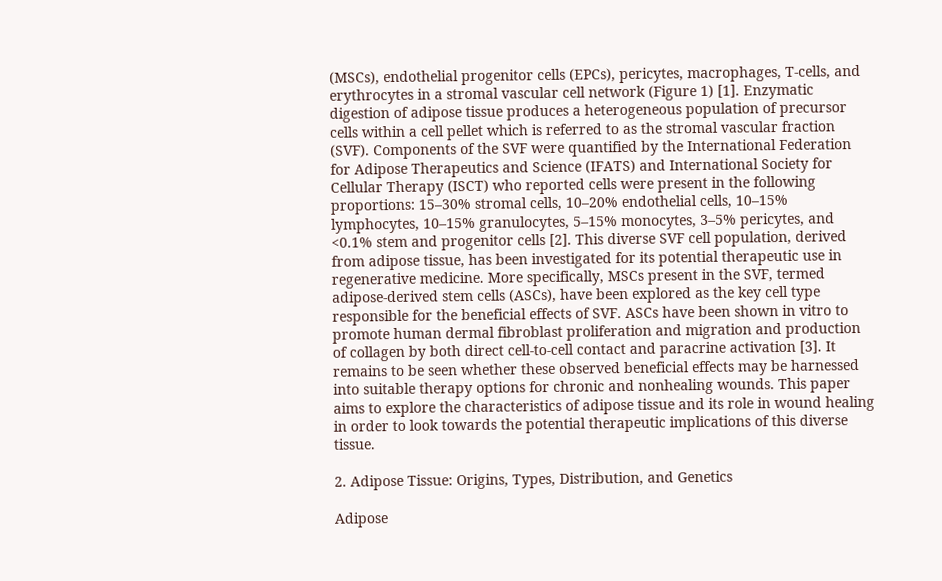(MSCs), endothelial progenitor cells (EPCs), pericytes, macrophages, T-cells, and erythrocytes in a stromal vascular cell network (Figure 1) [1]. Enzymatic digestion of adipose tissue produces a heterogeneous population of precursor cells within a cell pellet which is referred to as the stromal vascular fraction (SVF). Components of the SVF were quantified by the International Federation for Adipose Therapeutics and Science (IFATS) and International Society for Cellular Therapy (ISCT) who reported cells were present in the following proportions: 15–30% stromal cells, 10–20% endothelial cells, 10–15% lymphocytes, 10–15% granulocytes, 5–15% monocytes, 3–5% pericytes, and <0.1% stem and progenitor cells [2]. This diverse SVF cell population, derived from adipose tissue, has been investigated for its potential therapeutic use in regenerative medicine. More specifically, MSCs present in the SVF, termed adipose-derived stem cells (ASCs), have been explored as the key cell type responsible for the beneficial effects of SVF. ASCs have been shown in vitro to promote human dermal fibroblast proliferation and migration and production of collagen by both direct cell-to-cell contact and paracrine activation [3]. It remains to be seen whether these observed beneficial effects may be harnessed into suitable therapy options for chronic and nonhealing wounds. This paper aims to explore the characteristics of adipose tissue and its role in wound healing in order to look towards the potential therapeutic implications of this diverse tissue.

2. Adipose Tissue: Origins, Types, Distribution, and Genetics

Adipose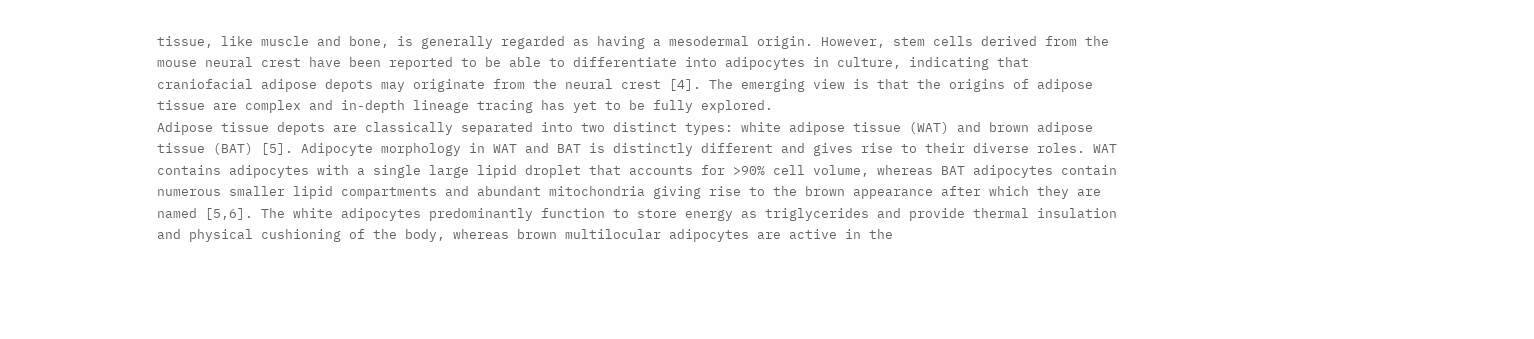tissue, like muscle and bone, is generally regarded as having a mesodermal origin. However, stem cells derived from the mouse neural crest have been reported to be able to differentiate into adipocytes in culture, indicating that craniofacial adipose depots may originate from the neural crest [4]. The emerging view is that the origins of adipose tissue are complex and in-depth lineage tracing has yet to be fully explored.
Adipose tissue depots are classically separated into two distinct types: white adipose tissue (WAT) and brown adipose tissue (BAT) [5]. Adipocyte morphology in WAT and BAT is distinctly different and gives rise to their diverse roles. WAT contains adipocytes with a single large lipid droplet that accounts for >90% cell volume, whereas BAT adipocytes contain numerous smaller lipid compartments and abundant mitochondria giving rise to the brown appearance after which they are named [5,6]. The white adipocytes predominantly function to store energy as triglycerides and provide thermal insulation and physical cushioning of the body, whereas brown multilocular adipocytes are active in the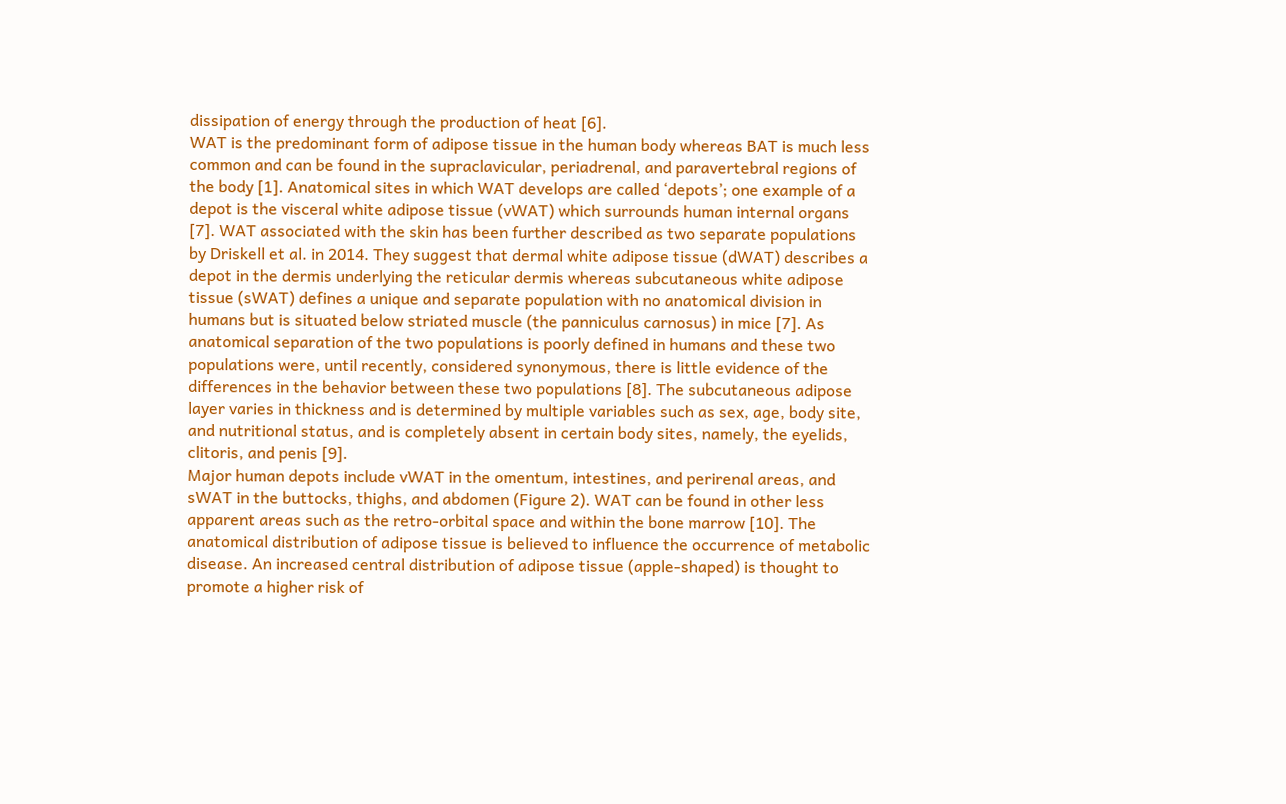dissipation of energy through the production of heat [6].
WAT is the predominant form of adipose tissue in the human body whereas BAT is much less common and can be found in the supraclavicular, periadrenal, and paravertebral regions of the body [1]. Anatomical sites in which WAT develops are called ‘depots’; one example of a depot is the visceral white adipose tissue (vWAT) which surrounds human internal organs [7]. WAT associated with the skin has been further described as two separate populations by Driskell et al. in 2014. They suggest that dermal white adipose tissue (dWAT) describes a depot in the dermis underlying the reticular dermis whereas subcutaneous white adipose tissue (sWAT) defines a unique and separate population with no anatomical division in humans but is situated below striated muscle (the panniculus carnosus) in mice [7]. As anatomical separation of the two populations is poorly defined in humans and these two populations were, until recently, considered synonymous, there is little evidence of the differences in the behavior between these two populations [8]. The subcutaneous adipose layer varies in thickness and is determined by multiple variables such as sex, age, body site, and nutritional status, and is completely absent in certain body sites, namely, the eyelids, clitoris, and penis [9].
Major human depots include vWAT in the omentum, intestines, and perirenal areas, and sWAT in the buttocks, thighs, and abdomen (Figure 2). WAT can be found in other less apparent areas such as the retro-orbital space and within the bone marrow [10]. The anatomical distribution of adipose tissue is believed to influence the occurrence of metabolic disease. An increased central distribution of adipose tissue (apple-shaped) is thought to promote a higher risk of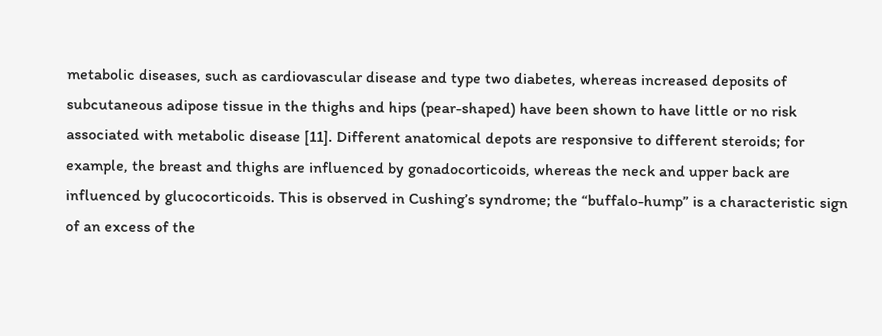metabolic diseases, such as cardiovascular disease and type two diabetes, whereas increased deposits of subcutaneous adipose tissue in the thighs and hips (pear-shaped) have been shown to have little or no risk associated with metabolic disease [11]. Different anatomical depots are responsive to different steroids; for example, the breast and thighs are influenced by gonadocorticoids, whereas the neck and upper back are influenced by glucocorticoids. This is observed in Cushing’s syndrome; the “buffalo-hump” is a characteristic sign of an excess of the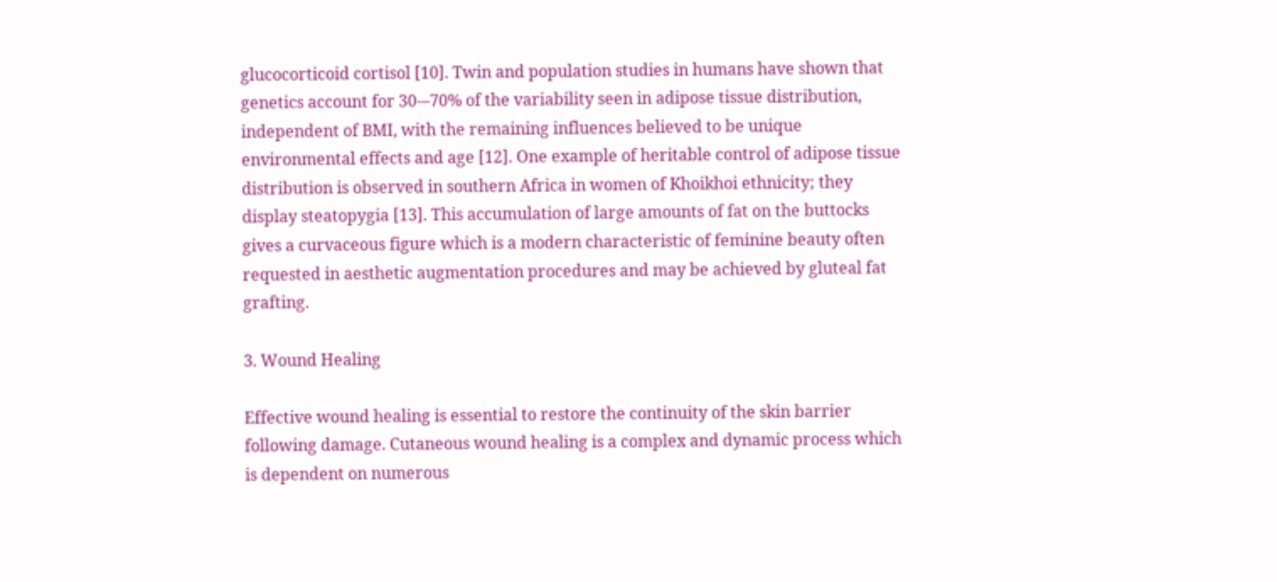glucocorticoid cortisol [10]. Twin and population studies in humans have shown that genetics account for 30-–70% of the variability seen in adipose tissue distribution, independent of BMI, with the remaining influences believed to be unique environmental effects and age [12]. One example of heritable control of adipose tissue distribution is observed in southern Africa in women of Khoikhoi ethnicity; they display steatopygia [13]. This accumulation of large amounts of fat on the buttocks gives a curvaceous figure which is a modern characteristic of feminine beauty often requested in aesthetic augmentation procedures and may be achieved by gluteal fat grafting.

3. Wound Healing

Effective wound healing is essential to restore the continuity of the skin barrier following damage. Cutaneous wound healing is a complex and dynamic process which is dependent on numerous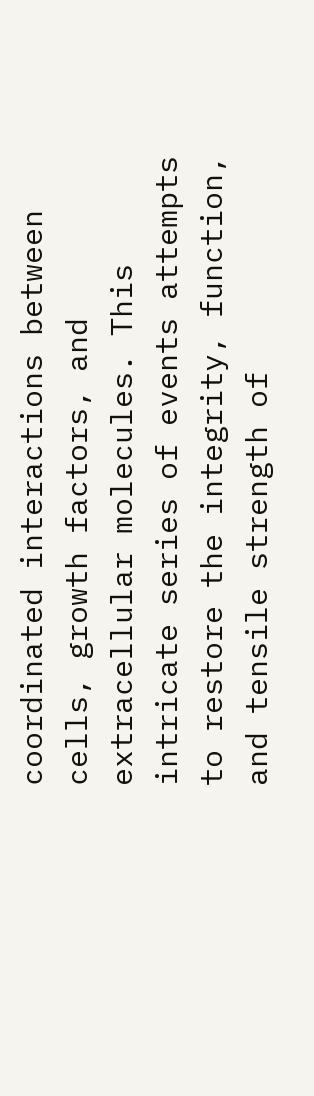coordinated interactions between cells, growth factors, and extracellular molecules. This intricate series of events attempts to restore the integrity, function, and tensile strength of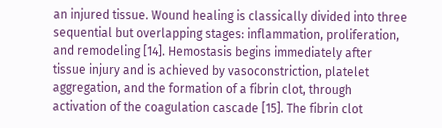an injured tissue. Wound healing is classically divided into three sequential but overlapping stages: inflammation, proliferation, and remodeling [14]. Hemostasis begins immediately after tissue injury and is achieved by vasoconstriction, platelet aggregation, and the formation of a fibrin clot, through activation of the coagulation cascade [15]. The fibrin clot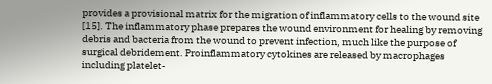provides a provisional matrix for the migration of inflammatory cells to the wound site [15]. The inflammatory phase prepares the wound environment for healing by removing debris and bacteria from the wound to prevent infection, much like the purpose of surgical debridement. Proinflammatory cytokines are released by macrophages including platelet-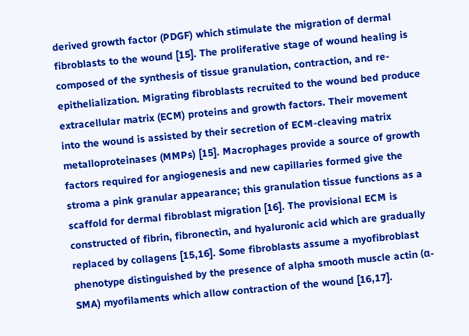derived growth factor (PDGF) which stimulate the migration of dermal fibroblasts to the wound [15]. The proliferative stage of wound healing is composed of the synthesis of tissue granulation, contraction, and re-epithelialization. Migrating fibroblasts recruited to the wound bed produce extracellular matrix (ECM) proteins and growth factors. Their movement into the wound is assisted by their secretion of ECM-cleaving matrix metalloproteinases (MMPs) [15]. Macrophages provide a source of growth factors required for angiogenesis and new capillaries formed give the stroma a pink granular appearance; this granulation tissue functions as a scaffold for dermal fibroblast migration [16]. The provisional ECM is constructed of fibrin, fibronectin, and hyaluronic acid which are gradually replaced by collagens [15,16]. Some fibroblasts assume a myofibroblast phenotype distinguished by the presence of alpha smooth muscle actin (α-SMA) myofilaments which allow contraction of the wound [16,17].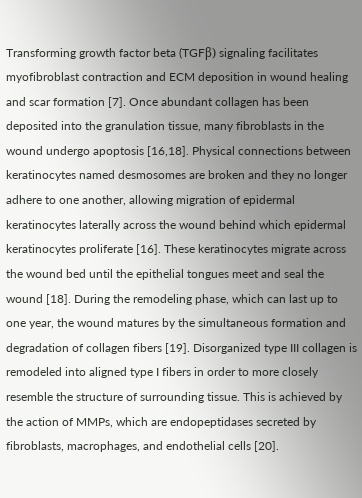Transforming growth factor beta (TGFβ) signaling facilitates myofibroblast contraction and ECM deposition in wound healing and scar formation [7]. Once abundant collagen has been deposited into the granulation tissue, many fibroblasts in the wound undergo apoptosis [16,18]. Physical connections between keratinocytes named desmosomes are broken and they no longer adhere to one another, allowing migration of epidermal keratinocytes laterally across the wound behind which epidermal keratinocytes proliferate [16]. These keratinocytes migrate across the wound bed until the epithelial tongues meet and seal the wound [18]. During the remodeling phase, which can last up to one year, the wound matures by the simultaneous formation and degradation of collagen fibers [19]. Disorganized type III collagen is remodeled into aligned type I fibers in order to more closely resemble the structure of surrounding tissue. This is achieved by the action of MMPs, which are endopeptidases secreted by fibroblasts, macrophages, and endothelial cells [20].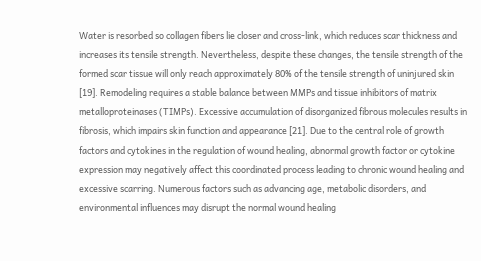Water is resorbed so collagen fibers lie closer and cross-link, which reduces scar thickness and increases its tensile strength. Nevertheless, despite these changes, the tensile strength of the formed scar tissue will only reach approximately 80% of the tensile strength of uninjured skin [19]. Remodeling requires a stable balance between MMPs and tissue inhibitors of matrix metalloproteinases (TIMPs). Excessive accumulation of disorganized fibrous molecules results in fibrosis, which impairs skin function and appearance [21]. Due to the central role of growth factors and cytokines in the regulation of wound healing, abnormal growth factor or cytokine expression may negatively affect this coordinated process leading to chronic wound healing and excessive scarring. Numerous factors such as advancing age, metabolic disorders, and environmental influences may disrupt the normal wound healing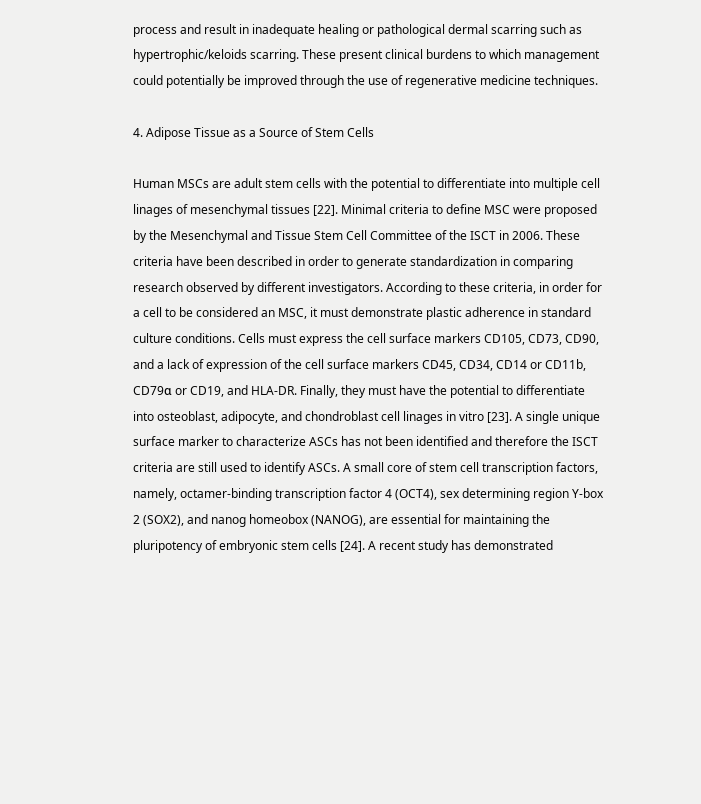process and result in inadequate healing or pathological dermal scarring such as hypertrophic/keloids scarring. These present clinical burdens to which management could potentially be improved through the use of regenerative medicine techniques.

4. Adipose Tissue as a Source of Stem Cells

Human MSCs are adult stem cells with the potential to differentiate into multiple cell linages of mesenchymal tissues [22]. Minimal criteria to define MSC were proposed by the Mesenchymal and Tissue Stem Cell Committee of the ISCT in 2006. These criteria have been described in order to generate standardization in comparing research observed by different investigators. According to these criteria, in order for a cell to be considered an MSC, it must demonstrate plastic adherence in standard culture conditions. Cells must express the cell surface markers CD105, CD73, CD90, and a lack of expression of the cell surface markers CD45, CD34, CD14 or CD11b, CD79α or CD19, and HLA-DR. Finally, they must have the potential to differentiate into osteoblast, adipocyte, and chondroblast cell linages in vitro [23]. A single unique surface marker to characterize ASCs has not been identified and therefore the ISCT criteria are still used to identify ASCs. A small core of stem cell transcription factors, namely, octamer-binding transcription factor 4 (OCT4), sex determining region Y-box 2 (SOX2), and nanog homeobox (NANOG), are essential for maintaining the pluripotency of embryonic stem cells [24]. A recent study has demonstrated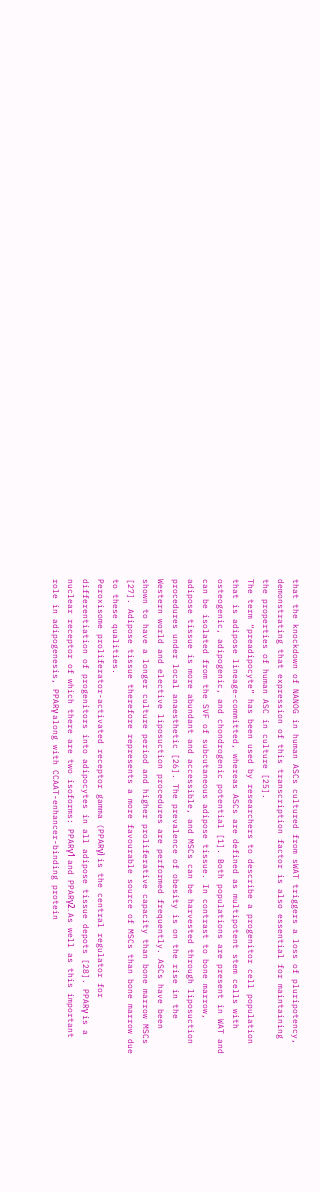that the knockdown of NANOG in human ASCs cultured from sWAT triggers a loss of pluripotency, demonstrating that expression of this transcription factor is also essential for maintaining the properties of human ASC in culture [25].
The term “preadipocyte” has been used by researchers to describe a progenitor cell population that is adipose lineage-committed, whereas ASCs are defined as multipotent stem cells with osteogenic, adipogenic, and chondrogenic potential [1]. Both populations are present in WAT and can be isolated from the SVF of subcutaneous adipose tissue. In contrast to bone marrow, adipose tissue is more abundant and accessible, and MSCs can be harvested through liposuction procedures under local anaesthetic [26]. The prevalence of obesity is on the rise in the Western world and elective liposuction procedures are performed frequently. ASCs have been shown to have a longer culture period and higher proliferative capacity than bone marrow MSCs [27]. Adipose tissue therefore represents a more favourable source of MSCs than bone marrow due to these qualities.
Peroxisome proliferator-activated receptor gamma (PPARγ) is the central regulator for differentiation of progenitors into adipocytes in all adipose tissue depots [28]. PPARγ is a nuclear receptor of which there are two isoforms: PPARγ1 and PPARγ2. As well as this important role in adipogenesis, PPARγ along with CCAAT-enhancer-binding protein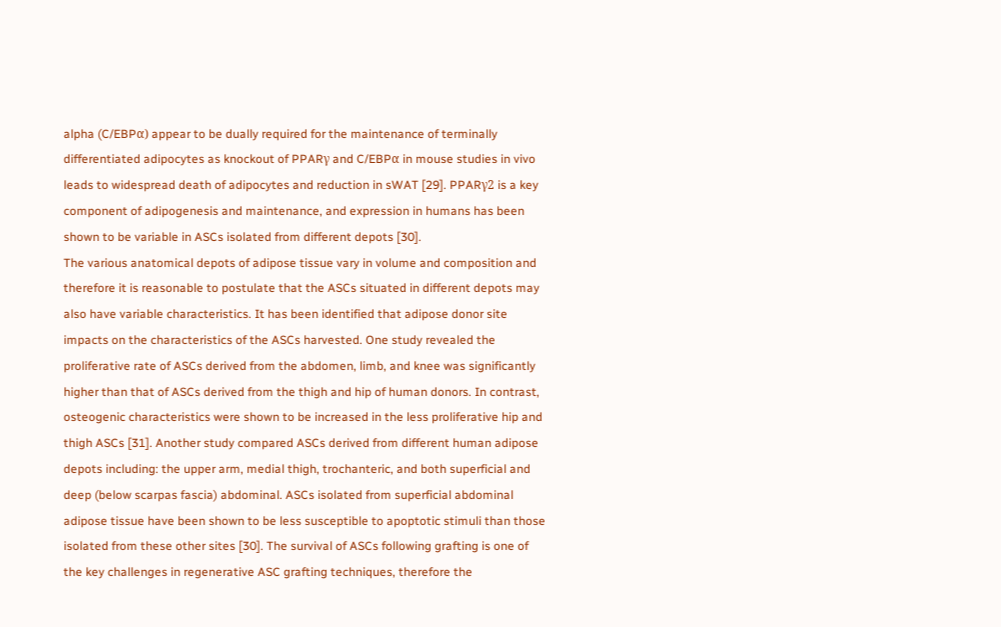alpha (C/EBPα) appear to be dually required for the maintenance of terminally differentiated adipocytes as knockout of PPARγ and C/EBPα in mouse studies in vivo leads to widespread death of adipocytes and reduction in sWAT [29]. PPARγ2 is a key component of adipogenesis and maintenance, and expression in humans has been shown to be variable in ASCs isolated from different depots [30].
The various anatomical depots of adipose tissue vary in volume and composition and therefore it is reasonable to postulate that the ASCs situated in different depots may also have variable characteristics. It has been identified that adipose donor site impacts on the characteristics of the ASCs harvested. One study revealed the proliferative rate of ASCs derived from the abdomen, limb, and knee was significantly higher than that of ASCs derived from the thigh and hip of human donors. In contrast, osteogenic characteristics were shown to be increased in the less proliferative hip and thigh ASCs [31]. Another study compared ASCs derived from different human adipose depots including: the upper arm, medial thigh, trochanteric, and both superficial and deep (below scarpas fascia) abdominal. ASCs isolated from superficial abdominal adipose tissue have been shown to be less susceptible to apoptotic stimuli than those isolated from these other sites [30]. The survival of ASCs following grafting is one of the key challenges in regenerative ASC grafting techniques, therefore the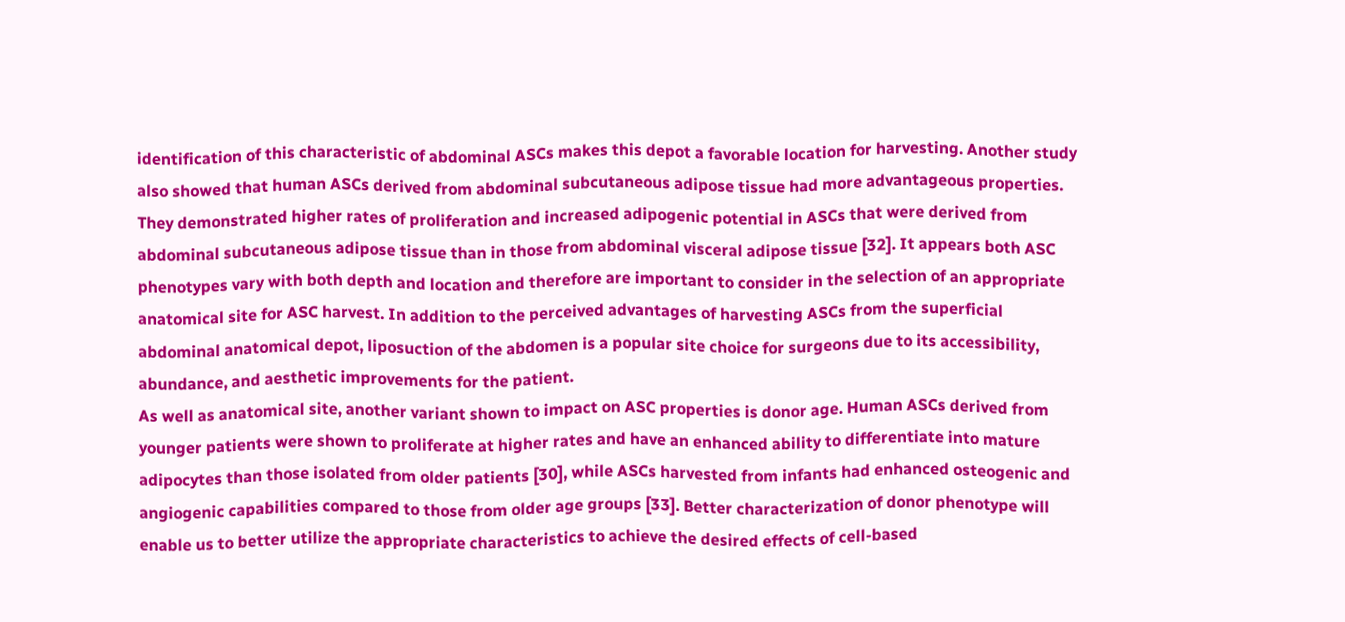identification of this characteristic of abdominal ASCs makes this depot a favorable location for harvesting. Another study also showed that human ASCs derived from abdominal subcutaneous adipose tissue had more advantageous properties. They demonstrated higher rates of proliferation and increased adipogenic potential in ASCs that were derived from abdominal subcutaneous adipose tissue than in those from abdominal visceral adipose tissue [32]. It appears both ASC phenotypes vary with both depth and location and therefore are important to consider in the selection of an appropriate anatomical site for ASC harvest. In addition to the perceived advantages of harvesting ASCs from the superficial abdominal anatomical depot, liposuction of the abdomen is a popular site choice for surgeons due to its accessibility, abundance, and aesthetic improvements for the patient.
As well as anatomical site, another variant shown to impact on ASC properties is donor age. Human ASCs derived from younger patients were shown to proliferate at higher rates and have an enhanced ability to differentiate into mature adipocytes than those isolated from older patients [30], while ASCs harvested from infants had enhanced osteogenic and angiogenic capabilities compared to those from older age groups [33]. Better characterization of donor phenotype will enable us to better utilize the appropriate characteristics to achieve the desired effects of cell-based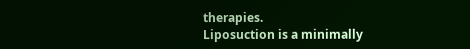therapies.
Liposuction is a minimally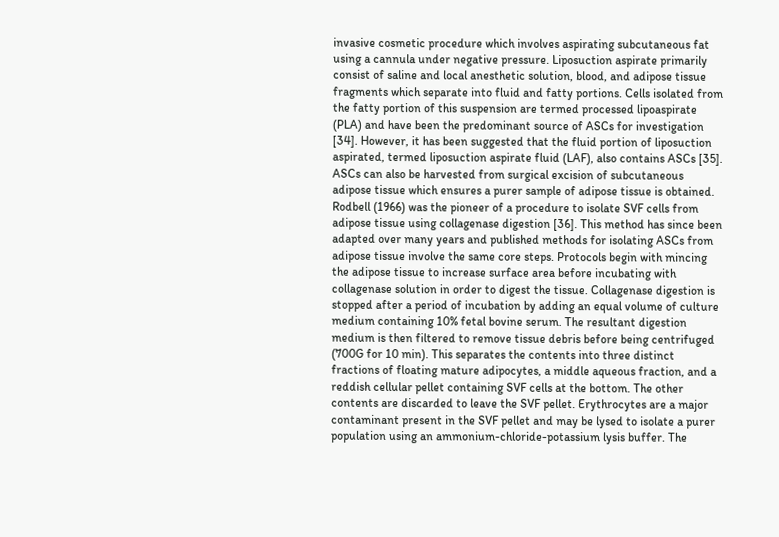invasive cosmetic procedure which involves aspirating subcutaneous fat using a cannula under negative pressure. Liposuction aspirate primarily consist of saline and local anesthetic solution, blood, and adipose tissue fragments which separate into fluid and fatty portions. Cells isolated from the fatty portion of this suspension are termed processed lipoaspirate (PLA) and have been the predominant source of ASCs for investigation [34]. However, it has been suggested that the fluid portion of liposuction aspirated, termed liposuction aspirate fluid (LAF), also contains ASCs [35]. ASCs can also be harvested from surgical excision of subcutaneous adipose tissue which ensures a purer sample of adipose tissue is obtained.
Rodbell (1966) was the pioneer of a procedure to isolate SVF cells from adipose tissue using collagenase digestion [36]. This method has since been adapted over many years and published methods for isolating ASCs from adipose tissue involve the same core steps. Protocols begin with mincing the adipose tissue to increase surface area before incubating with collagenase solution in order to digest the tissue. Collagenase digestion is stopped after a period of incubation by adding an equal volume of culture medium containing 10% fetal bovine serum. The resultant digestion medium is then filtered to remove tissue debris before being centrifuged (700G for 10 min). This separates the contents into three distinct fractions of floating mature adipocytes, a middle aqueous fraction, and a reddish cellular pellet containing SVF cells at the bottom. The other contents are discarded to leave the SVF pellet. Erythrocytes are a major contaminant present in the SVF pellet and may be lysed to isolate a purer population using an ammonium-chloride-potassium lysis buffer. The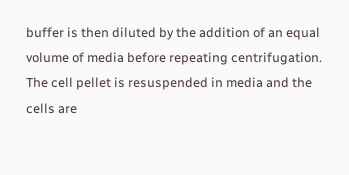buffer is then diluted by the addition of an equal volume of media before repeating centrifugation. The cell pellet is resuspended in media and the cells are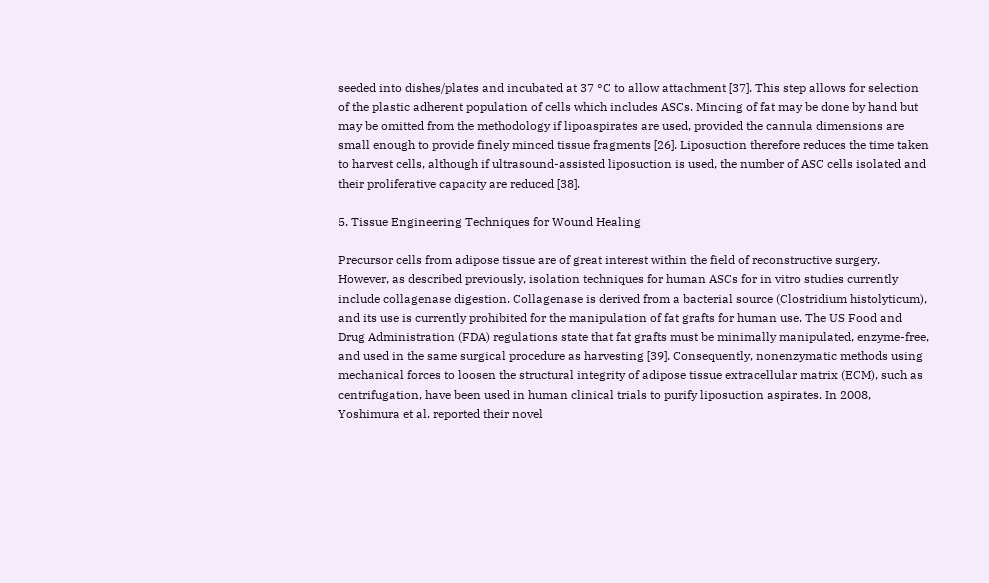seeded into dishes/plates and incubated at 37 °C to allow attachment [37]. This step allows for selection of the plastic adherent population of cells which includes ASCs. Mincing of fat may be done by hand but may be omitted from the methodology if lipoaspirates are used, provided the cannula dimensions are small enough to provide finely minced tissue fragments [26]. Liposuction therefore reduces the time taken to harvest cells, although if ultrasound-assisted liposuction is used, the number of ASC cells isolated and their proliferative capacity are reduced [38].

5. Tissue Engineering Techniques for Wound Healing

Precursor cells from adipose tissue are of great interest within the field of reconstructive surgery. However, as described previously, isolation techniques for human ASCs for in vitro studies currently include collagenase digestion. Collagenase is derived from a bacterial source (Clostridium histolyticum), and its use is currently prohibited for the manipulation of fat grafts for human use. The US Food and Drug Administration (FDA) regulations state that fat grafts must be minimally manipulated, enzyme-free, and used in the same surgical procedure as harvesting [39]. Consequently, nonenzymatic methods using mechanical forces to loosen the structural integrity of adipose tissue extracellular matrix (ECM), such as centrifugation, have been used in human clinical trials to purify liposuction aspirates. In 2008, Yoshimura et al. reported their novel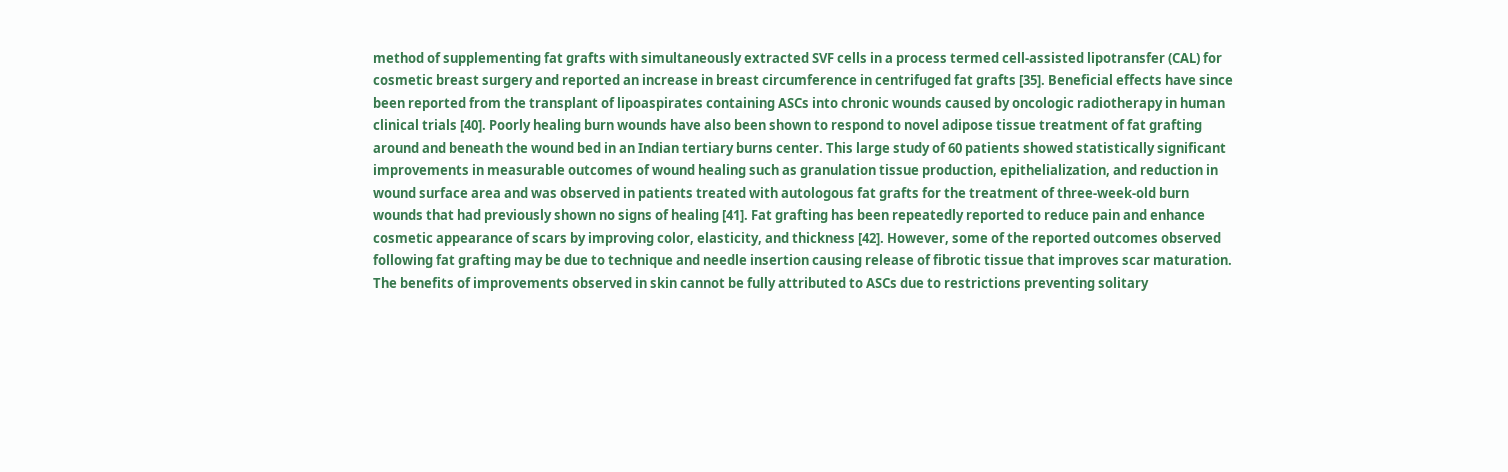method of supplementing fat grafts with simultaneously extracted SVF cells in a process termed cell-assisted lipotransfer (CAL) for cosmetic breast surgery and reported an increase in breast circumference in centrifuged fat grafts [35]. Beneficial effects have since been reported from the transplant of lipoaspirates containing ASCs into chronic wounds caused by oncologic radiotherapy in human clinical trials [40]. Poorly healing burn wounds have also been shown to respond to novel adipose tissue treatment of fat grafting around and beneath the wound bed in an Indian tertiary burns center. This large study of 60 patients showed statistically significant improvements in measurable outcomes of wound healing such as granulation tissue production, epithelialization, and reduction in wound surface area and was observed in patients treated with autologous fat grafts for the treatment of three-week-old burn wounds that had previously shown no signs of healing [41]. Fat grafting has been repeatedly reported to reduce pain and enhance cosmetic appearance of scars by improving color, elasticity, and thickness [42]. However, some of the reported outcomes observed following fat grafting may be due to technique and needle insertion causing release of fibrotic tissue that improves scar maturation. The benefits of improvements observed in skin cannot be fully attributed to ASCs due to restrictions preventing solitary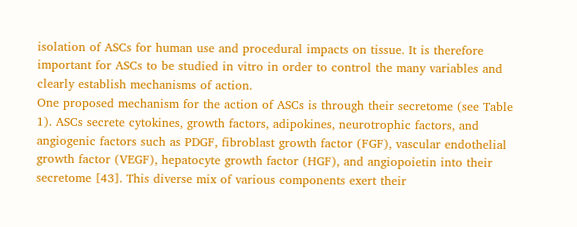isolation of ASCs for human use and procedural impacts on tissue. It is therefore important for ASCs to be studied in vitro in order to control the many variables and clearly establish mechanisms of action.
One proposed mechanism for the action of ASCs is through their secretome (see Table 1). ASCs secrete cytokines, growth factors, adipokines, neurotrophic factors, and angiogenic factors such as PDGF, fibroblast growth factor (FGF), vascular endothelial growth factor (VEGF), hepatocyte growth factor (HGF), and angiopoietin into their secretome [43]. This diverse mix of various components exert their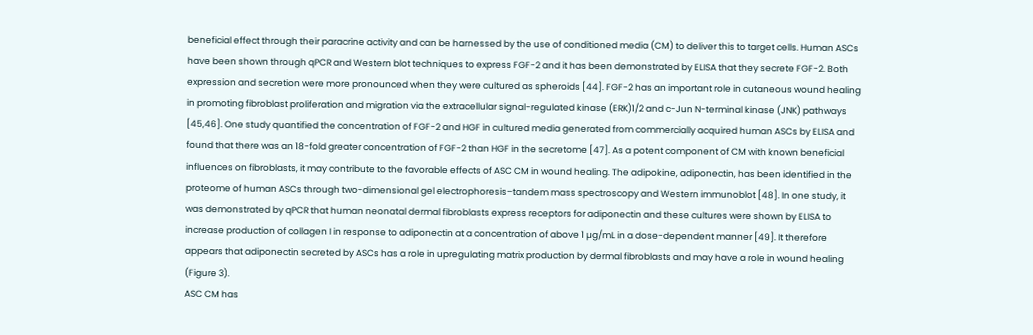beneficial effect through their paracrine activity and can be harnessed by the use of conditioned media (CM) to deliver this to target cells. Human ASCs have been shown through qPCR and Western blot techniques to express FGF-2 and it has been demonstrated by ELISA that they secrete FGF-2. Both expression and secretion were more pronounced when they were cultured as spheroids [44]. FGF-2 has an important role in cutaneous wound healing in promoting fibroblast proliferation and migration via the extracellular signal-regulated kinase (ERK)1/2 and c-Jun N-terminal kinase (JNK) pathways [45,46]. One study quantified the concentration of FGF-2 and HGF in cultured media generated from commercially acquired human ASCs by ELISA and found that there was an 18-fold greater concentration of FGF-2 than HGF in the secretome [47]. As a potent component of CM with known beneficial influences on fibroblasts, it may contribute to the favorable effects of ASC CM in wound healing. The adipokine, adiponectin, has been identified in the proteome of human ASCs through two-dimensional gel electrophoresis–tandem mass spectroscopy and Western immunoblot [48]. In one study, it was demonstrated by qPCR that human neonatal dermal fibroblasts express receptors for adiponectin and these cultures were shown by ELISA to increase production of collagen I in response to adiponectin at a concentration of above 1 µg/mL in a dose-dependent manner [49]. It therefore appears that adiponectin secreted by ASCs has a role in upregulating matrix production by dermal fibroblasts and may have a role in wound healing (Figure 3).
ASC CM has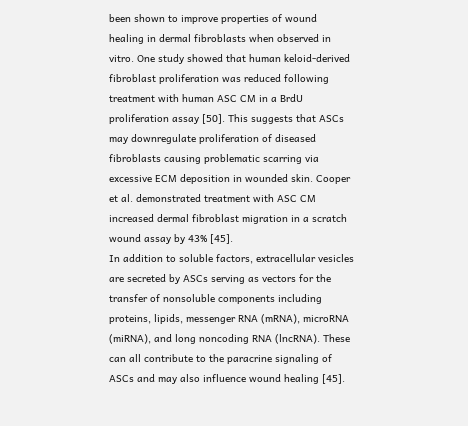been shown to improve properties of wound healing in dermal fibroblasts when observed in vitro. One study showed that human keloid-derived fibroblast proliferation was reduced following treatment with human ASC CM in a BrdU proliferation assay [50]. This suggests that ASCs may downregulate proliferation of diseased fibroblasts causing problematic scarring via excessive ECM deposition in wounded skin. Cooper et al. demonstrated treatment with ASC CM increased dermal fibroblast migration in a scratch wound assay by 43% [45].
In addition to soluble factors, extracellular vesicles are secreted by ASCs serving as vectors for the transfer of nonsoluble components including proteins, lipids, messenger RNA (mRNA), microRNA (miRNA), and long noncoding RNA (lncRNA). These can all contribute to the paracrine signaling of ASCs and may also influence wound healing [45].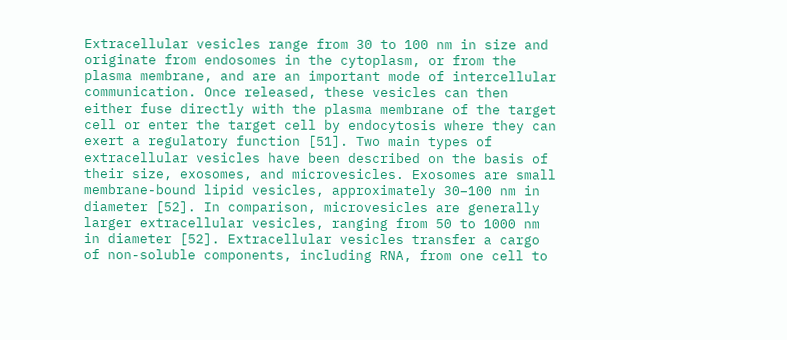Extracellular vesicles range from 30 to 100 nm in size and originate from endosomes in the cytoplasm, or from the plasma membrane, and are an important mode of intercellular communication. Once released, these vesicles can then either fuse directly with the plasma membrane of the target cell or enter the target cell by endocytosis where they can exert a regulatory function [51]. Two main types of extracellular vesicles have been described on the basis of their size, exosomes, and microvesicles. Exosomes are small membrane-bound lipid vesicles, approximately 30–100 nm in diameter [52]. In comparison, microvesicles are generally larger extracellular vesicles, ranging from 50 to 1000 nm in diameter [52]. Extracellular vesicles transfer a cargo of non-soluble components, including RNA, from one cell to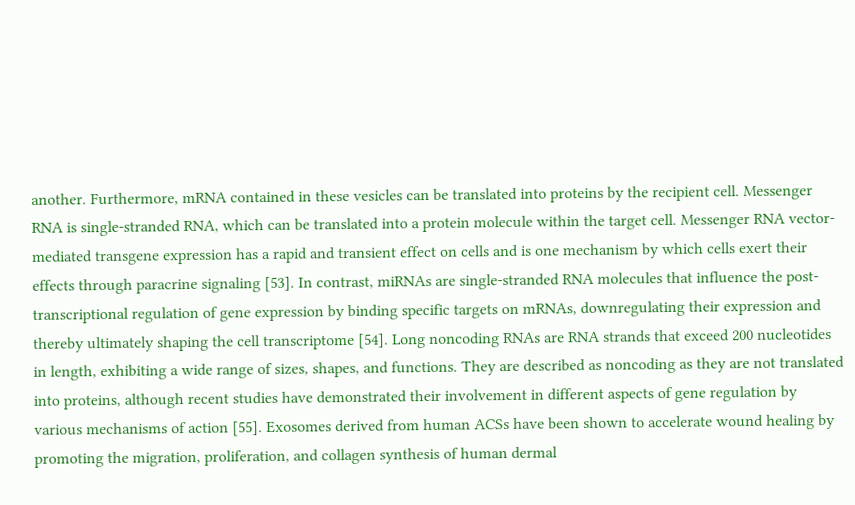another. Furthermore, mRNA contained in these vesicles can be translated into proteins by the recipient cell. Messenger RNA is single-stranded RNA, which can be translated into a protein molecule within the target cell. Messenger RNA vector-mediated transgene expression has a rapid and transient effect on cells and is one mechanism by which cells exert their effects through paracrine signaling [53]. In contrast, miRNAs are single-stranded RNA molecules that influence the post-transcriptional regulation of gene expression by binding specific targets on mRNAs, downregulating their expression and thereby ultimately shaping the cell transcriptome [54]. Long noncoding RNAs are RNA strands that exceed 200 nucleotides in length, exhibiting a wide range of sizes, shapes, and functions. They are described as noncoding as they are not translated into proteins, although recent studies have demonstrated their involvement in different aspects of gene regulation by various mechanisms of action [55]. Exosomes derived from human ACSs have been shown to accelerate wound healing by promoting the migration, proliferation, and collagen synthesis of human dermal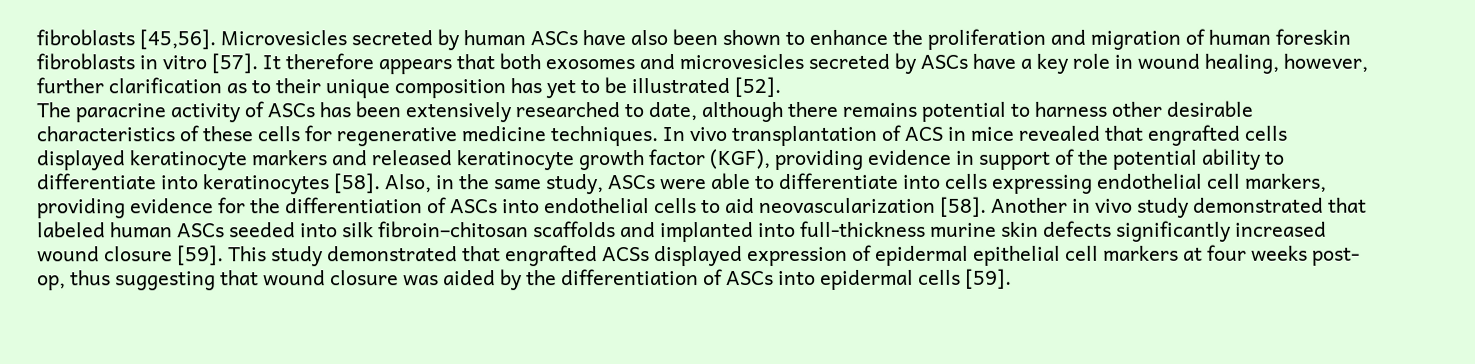fibroblasts [45,56]. Microvesicles secreted by human ASCs have also been shown to enhance the proliferation and migration of human foreskin fibroblasts in vitro [57]. It therefore appears that both exosomes and microvesicles secreted by ASCs have a key role in wound healing, however, further clarification as to their unique composition has yet to be illustrated [52].
The paracrine activity of ASCs has been extensively researched to date, although there remains potential to harness other desirable characteristics of these cells for regenerative medicine techniques. In vivo transplantation of ACS in mice revealed that engrafted cells displayed keratinocyte markers and released keratinocyte growth factor (KGF), providing evidence in support of the potential ability to differentiate into keratinocytes [58]. Also, in the same study, ASCs were able to differentiate into cells expressing endothelial cell markers, providing evidence for the differentiation of ASCs into endothelial cells to aid neovascularization [58]. Another in vivo study demonstrated that labeled human ASCs seeded into silk fibroin–chitosan scaffolds and implanted into full-thickness murine skin defects significantly increased wound closure [59]. This study demonstrated that engrafted ACSs displayed expression of epidermal epithelial cell markers at four weeks post-op, thus suggesting that wound closure was aided by the differentiation of ASCs into epidermal cells [59].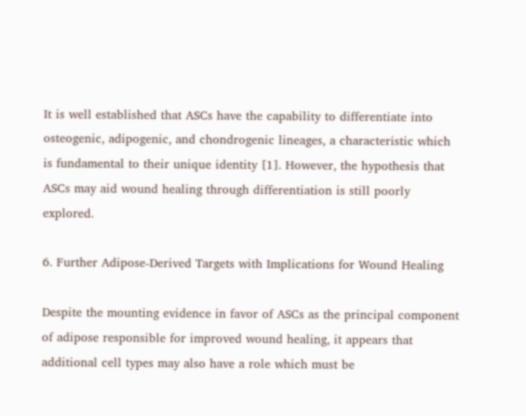It is well established that ASCs have the capability to differentiate into osteogenic, adipogenic, and chondrogenic lineages, a characteristic which is fundamental to their unique identity [1]. However, the hypothesis that ASCs may aid wound healing through differentiation is still poorly explored.

6. Further Adipose-Derived Targets with Implications for Wound Healing

Despite the mounting evidence in favor of ASCs as the principal component of adipose responsible for improved wound healing, it appears that additional cell types may also have a role which must be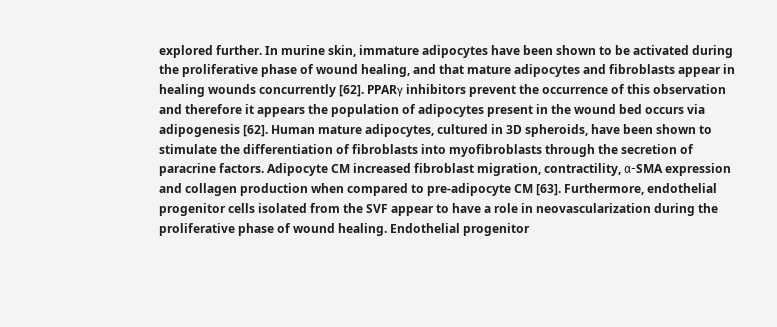explored further. In murine skin, immature adipocytes have been shown to be activated during the proliferative phase of wound healing, and that mature adipocytes and fibroblasts appear in healing wounds concurrently [62]. PPARγ inhibitors prevent the occurrence of this observation and therefore it appears the population of adipocytes present in the wound bed occurs via adipogenesis [62]. Human mature adipocytes, cultured in 3D spheroids, have been shown to stimulate the differentiation of fibroblasts into myofibroblasts through the secretion of paracrine factors. Adipocyte CM increased fibroblast migration, contractility, α-SMA expression and collagen production when compared to pre-adipocyte CM [63]. Furthermore, endothelial progenitor cells isolated from the SVF appear to have a role in neovascularization during the proliferative phase of wound healing. Endothelial progenitor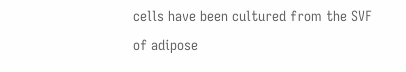cells have been cultured from the SVF of adipose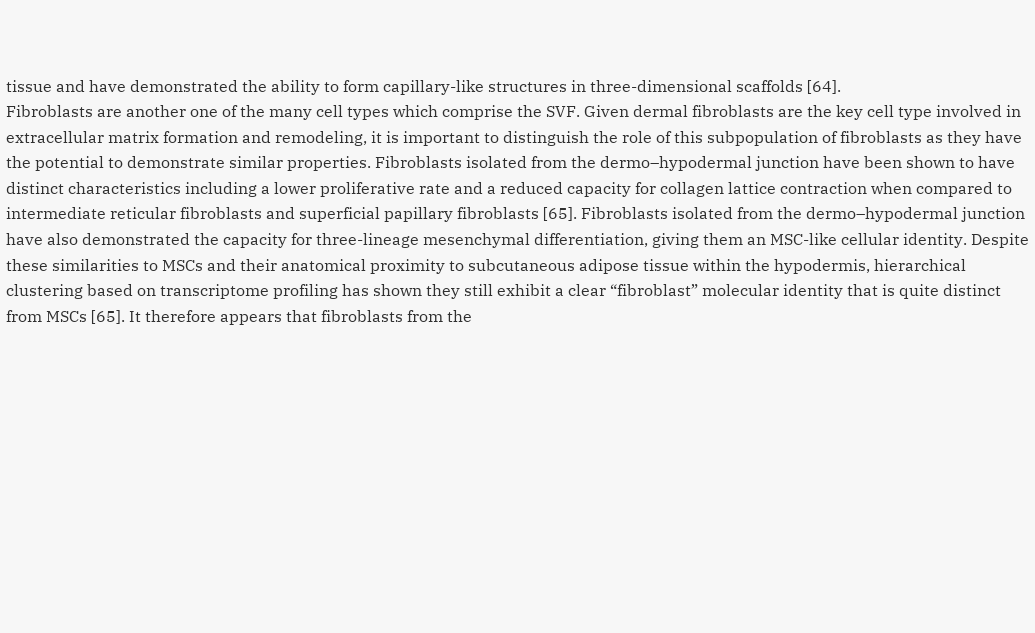tissue and have demonstrated the ability to form capillary-like structures in three-dimensional scaffolds [64].
Fibroblasts are another one of the many cell types which comprise the SVF. Given dermal fibroblasts are the key cell type involved in extracellular matrix formation and remodeling, it is important to distinguish the role of this subpopulation of fibroblasts as they have the potential to demonstrate similar properties. Fibroblasts isolated from the dermo–hypodermal junction have been shown to have distinct characteristics including a lower proliferative rate and a reduced capacity for collagen lattice contraction when compared to intermediate reticular fibroblasts and superficial papillary fibroblasts [65]. Fibroblasts isolated from the dermo–hypodermal junction have also demonstrated the capacity for three-lineage mesenchymal differentiation, giving them an MSC-like cellular identity. Despite these similarities to MSCs and their anatomical proximity to subcutaneous adipose tissue within the hypodermis, hierarchical clustering based on transcriptome profiling has shown they still exhibit a clear “fibroblast” molecular identity that is quite distinct from MSCs [65]. It therefore appears that fibroblasts from the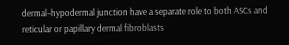dermal–hypodermal junction have a separate role to both ASCs and reticular or papillary dermal fibroblasts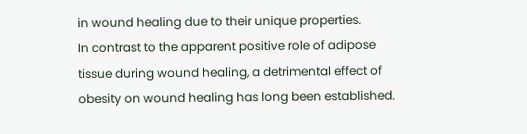in wound healing due to their unique properties.
In contrast to the apparent positive role of adipose tissue during wound healing, a detrimental effect of obesity on wound healing has long been established.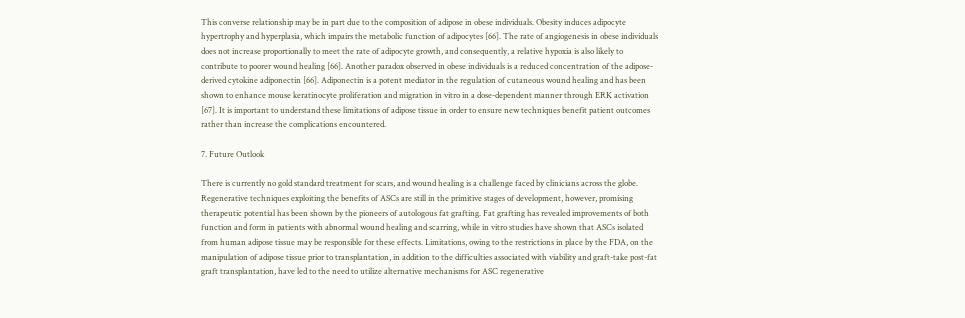This converse relationship may be in part due to the composition of adipose in obese individuals. Obesity induces adipocyte hypertrophy and hyperplasia, which impairs the metabolic function of adipocytes [66]. The rate of angiogenesis in obese individuals does not increase proportionally to meet the rate of adipocyte growth, and consequently, a relative hypoxia is also likely to contribute to poorer wound healing [66]. Another paradox observed in obese individuals is a reduced concentration of the adipose-derived cytokine adiponectin [66]. Adiponectin is a potent mediator in the regulation of cutaneous wound healing and has been shown to enhance mouse keratinocyte proliferation and migration in vitro in a dose-dependent manner through ERK activation [67]. It is important to understand these limitations of adipose tissue in order to ensure new techniques benefit patient outcomes rather than increase the complications encountered.

7. Future Outlook

There is currently no gold standard treatment for scars, and wound healing is a challenge faced by clinicians across the globe. Regenerative techniques exploiting the benefits of ASCs are still in the primitive stages of development, however, promising therapeutic potential has been shown by the pioneers of autologous fat grafting. Fat grafting has revealed improvements of both function and form in patients with abnormal wound healing and scarring, while in vitro studies have shown that ASCs isolated from human adipose tissue may be responsible for these effects. Limitations, owing to the restrictions in place by the FDA, on the manipulation of adipose tissue prior to transplantation, in addition to the difficulties associated with viability and graft-take post-fat graft transplantation, have led to the need to utilize alternative mechanisms for ASC regenerative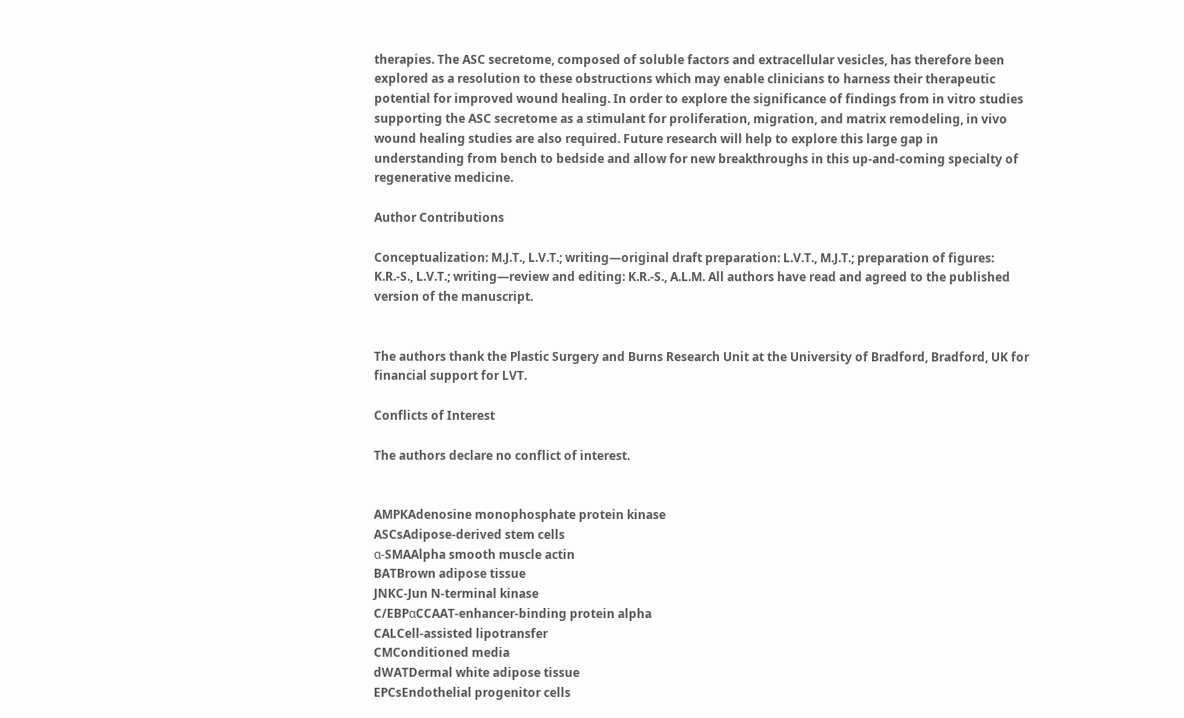therapies. The ASC secretome, composed of soluble factors and extracellular vesicles, has therefore been explored as a resolution to these obstructions which may enable clinicians to harness their therapeutic potential for improved wound healing. In order to explore the significance of findings from in vitro studies supporting the ASC secretome as a stimulant for proliferation, migration, and matrix remodeling, in vivo wound healing studies are also required. Future research will help to explore this large gap in understanding from bench to bedside and allow for new breakthroughs in this up-and-coming specialty of regenerative medicine.

Author Contributions

Conceptualization: M.J.T., L.V.T.; writing—original draft preparation: L.V.T., M.J.T.; preparation of figures: K.R.-S., L.V.T.; writing—review and editing: K.R.-S., A.L.M. All authors have read and agreed to the published version of the manuscript.


The authors thank the Plastic Surgery and Burns Research Unit at the University of Bradford, Bradford, UK for financial support for LVT.

Conflicts of Interest

The authors declare no conflict of interest.


AMPKAdenosine monophosphate protein kinase
ASCsAdipose-derived stem cells
α-SMAAlpha smooth muscle actin
BATBrown adipose tissue
JNKC-Jun N-terminal kinase
C/EBPαCCAAT-enhancer-binding protein alpha
CALCell-assisted lipotransfer
CMConditioned media
dWATDermal white adipose tissue
EPCsEndothelial progenitor cells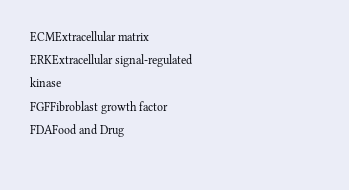ECMExtracellular matrix
ERKExtracellular signal-regulated kinase
FGFFibroblast growth factor
FDAFood and Drug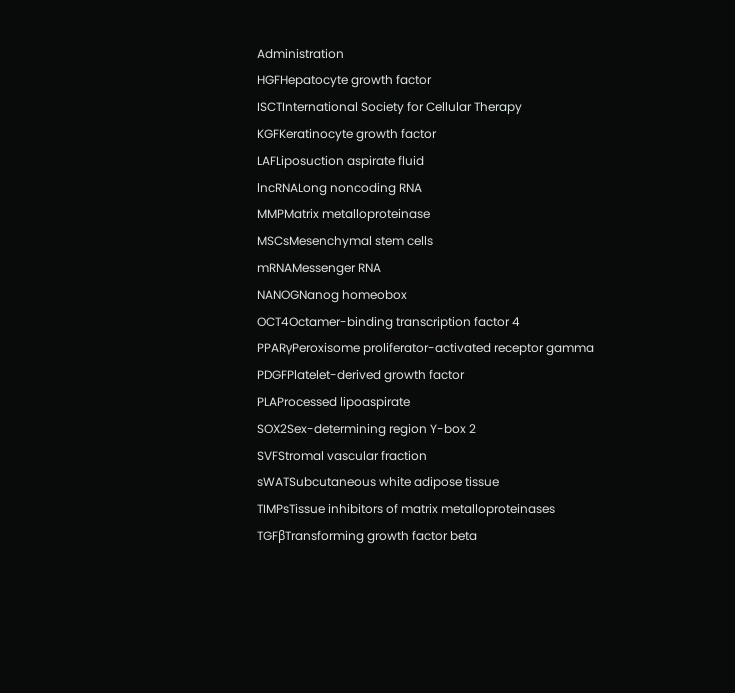Administration
HGFHepatocyte growth factor
ISCTInternational Society for Cellular Therapy
KGFKeratinocyte growth factor
LAFLiposuction aspirate fluid
lncRNALong noncoding RNA
MMPMatrix metalloproteinase
MSCsMesenchymal stem cells
mRNAMessenger RNA
NANOGNanog homeobox
OCT4Octamer-binding transcription factor 4
PPARγPeroxisome proliferator-activated receptor gamma
PDGFPlatelet-derived growth factor
PLAProcessed lipoaspirate
SOX2Sex-determining region Y-box 2
SVFStromal vascular fraction
sWATSubcutaneous white adipose tissue
TIMPsTissue inhibitors of matrix metalloproteinases
TGFβTransforming growth factor beta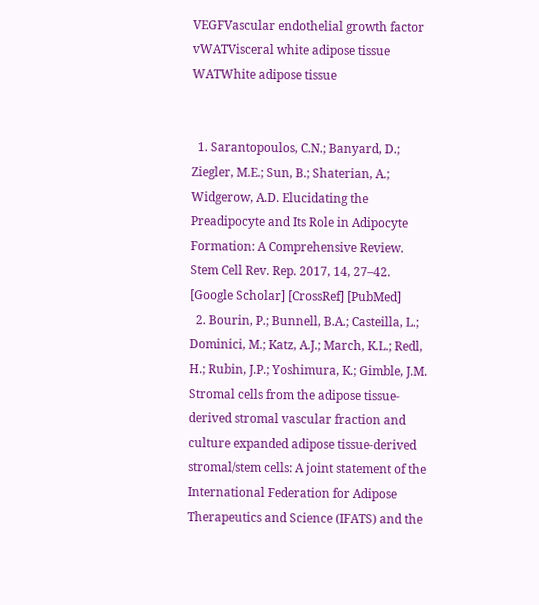VEGFVascular endothelial growth factor
vWATVisceral white adipose tissue
WATWhite adipose tissue


  1. Sarantopoulos, C.N.; Banyard, D.; Ziegler, M.E.; Sun, B.; Shaterian, A.; Widgerow, A.D. Elucidating the Preadipocyte and Its Role in Adipocyte Formation: A Comprehensive Review. Stem Cell Rev. Rep. 2017, 14, 27–42. [Google Scholar] [CrossRef] [PubMed]
  2. Bourin, P.; Bunnell, B.A.; Casteilla, L.; Dominici, M.; Katz, A.J.; March, K.L.; Redl, H.; Rubin, J.P.; Yoshimura, K.; Gimble, J.M. Stromal cells from the adipose tissue-derived stromal vascular fraction and culture expanded adipose tissue-derived stromal/stem cells: A joint statement of the International Federation for Adipose Therapeutics and Science (IFATS) and the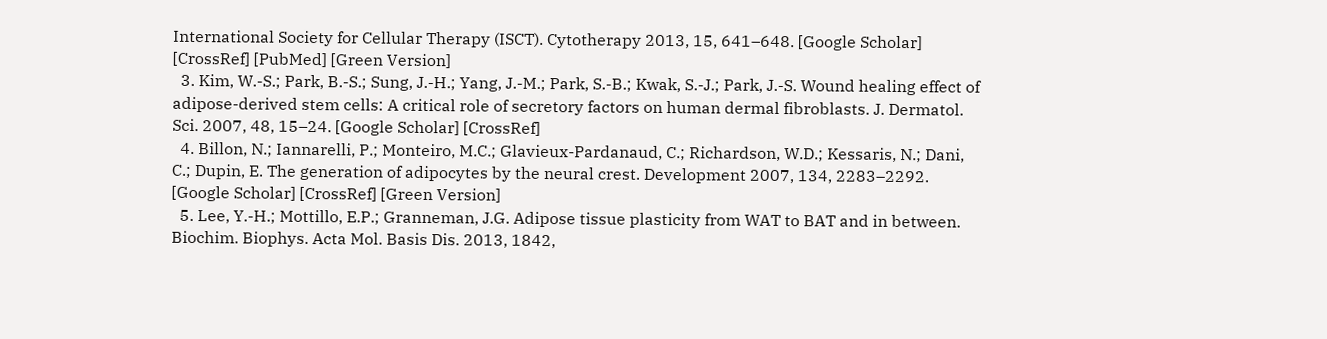International Society for Cellular Therapy (ISCT). Cytotherapy 2013, 15, 641–648. [Google Scholar] [CrossRef] [PubMed] [Green Version]
  3. Kim, W.-S.; Park, B.-S.; Sung, J.-H.; Yang, J.-M.; Park, S.-B.; Kwak, S.-J.; Park, J.-S. Wound healing effect of adipose-derived stem cells: A critical role of secretory factors on human dermal fibroblasts. J. Dermatol. Sci. 2007, 48, 15–24. [Google Scholar] [CrossRef]
  4. Billon, N.; Iannarelli, P.; Monteiro, M.C.; Glavieux-Pardanaud, C.; Richardson, W.D.; Kessaris, N.; Dani, C.; Dupin, E. The generation of adipocytes by the neural crest. Development 2007, 134, 2283–2292. [Google Scholar] [CrossRef] [Green Version]
  5. Lee, Y.-H.; Mottillo, E.P.; Granneman, J.G. Adipose tissue plasticity from WAT to BAT and in between. Biochim. Biophys. Acta Mol. Basis Dis. 2013, 1842,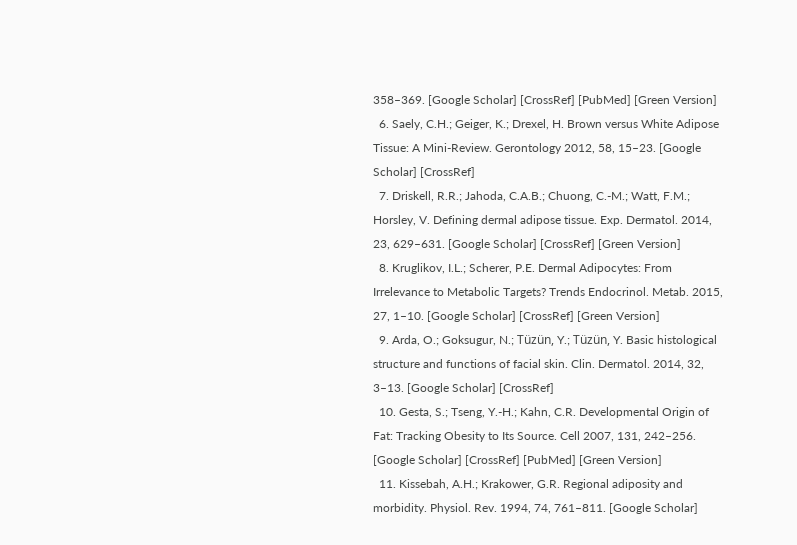358–369. [Google Scholar] [CrossRef] [PubMed] [Green Version]
  6. Saely, C.H.; Geiger, K.; Drexel, H. Brown versus White Adipose Tissue: A Mini-Review. Gerontology 2012, 58, 15–23. [Google Scholar] [CrossRef]
  7. Driskell, R.R.; Jahoda, C.A.B.; Chuong, C.-M.; Watt, F.M.; Horsley, V. Defining dermal adipose tissue. Exp. Dermatol. 2014, 23, 629–631. [Google Scholar] [CrossRef] [Green Version]
  8. Kruglikov, I.L.; Scherer, P.E. Dermal Adipocytes: From Irrelevance to Metabolic Targets? Trends Endocrinol. Metab. 2015, 27, 1–10. [Google Scholar] [CrossRef] [Green Version]
  9. Arda, O.; Goksugur, N.; Tüzün, Y.; Tüzün, Y. Basic histological structure and functions of facial skin. Clin. Dermatol. 2014, 32, 3–13. [Google Scholar] [CrossRef]
  10. Gesta, S.; Tseng, Y.-H.; Kahn, C.R. Developmental Origin of Fat: Tracking Obesity to Its Source. Cell 2007, 131, 242–256. [Google Scholar] [CrossRef] [PubMed] [Green Version]
  11. Kissebah, A.H.; Krakower, G.R. Regional adiposity and morbidity. Physiol. Rev. 1994, 74, 761–811. [Google Scholar]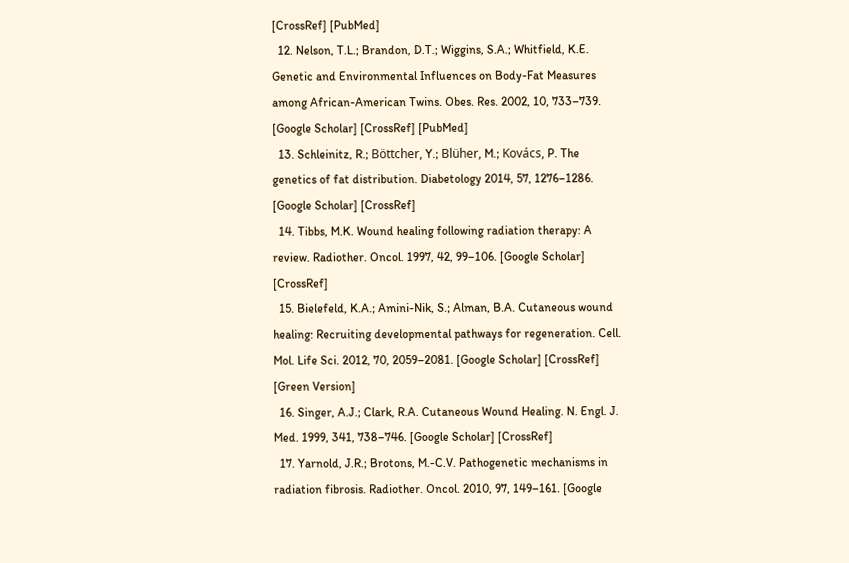[CrossRef] [PubMed]
  12. Nelson, T.L.; Brandon, D.T.; Wiggins, S.A.; Whitfield, K.E. Genetic and Environmental Influences on Body-Fat Measures among African-American Twins. Obes. Res. 2002, 10, 733–739. [Google Scholar] [CrossRef] [PubMed]
  13. Schleinitz, R.; Böttcher, Y.; Blüher, M.; Kovács, P. The genetics of fat distribution. Diabetology 2014, 57, 1276–1286. [Google Scholar] [CrossRef]
  14. Tibbs, M.K. Wound healing following radiation therapy: A review. Radiother. Oncol. 1997, 42, 99–106. [Google Scholar] [CrossRef]
  15. Bielefeld, K.A.; Amini-Nik, S.; Alman, B.A. Cutaneous wound healing: Recruiting developmental pathways for regeneration. Cell. Mol. Life Sci. 2012, 70, 2059–2081. [Google Scholar] [CrossRef] [Green Version]
  16. Singer, A.J.; Clark, R.A. Cutaneous Wound Healing. N. Engl. J. Med. 1999, 341, 738–746. [Google Scholar] [CrossRef]
  17. Yarnold, J.R.; Brotons, M.-C.V. Pathogenetic mechanisms in radiation fibrosis. Radiother. Oncol. 2010, 97, 149–161. [Google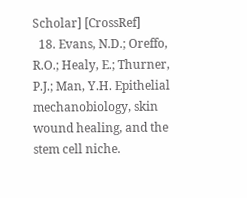Scholar] [CrossRef]
  18. Evans, N.D.; Oreffo, R.O.; Healy, E.; Thurner, P.J.; Man, Y.H. Epithelial mechanobiology, skin wound healing, and the stem cell niche.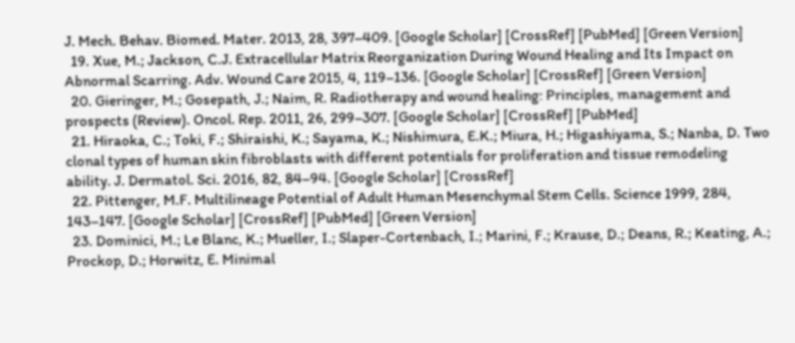J. Mech. Behav. Biomed. Mater. 2013, 28, 397–409. [Google Scholar] [CrossRef] [PubMed] [Green Version]
  19. Xue, M.; Jackson, C.J. Extracellular Matrix Reorganization During Wound Healing and Its Impact on Abnormal Scarring. Adv. Wound Care 2015, 4, 119–136. [Google Scholar] [CrossRef] [Green Version]
  20. Gieringer, M.; Gosepath, J.; Naim, R. Radiotherapy and wound healing: Principles, management and prospects (Review). Oncol. Rep. 2011, 26, 299–307. [Google Scholar] [CrossRef] [PubMed]
  21. Hiraoka, C.; Toki, F.; Shiraishi, K.; Sayama, K.; Nishimura, E.K.; Miura, H.; Higashiyama, S.; Nanba, D. Two clonal types of human skin fibroblasts with different potentials for proliferation and tissue remodeling ability. J. Dermatol. Sci. 2016, 82, 84–94. [Google Scholar] [CrossRef]
  22. Pittenger, M.F. Multilineage Potential of Adult Human Mesenchymal Stem Cells. Science 1999, 284, 143–147. [Google Scholar] [CrossRef] [PubMed] [Green Version]
  23. Dominici, M.; Le Blanc, K.; Mueller, I.; Slaper-Cortenbach, I.; Marini, F.; Krause, D.; Deans, R.; Keating, A.; Prockop, D.; Horwitz, E. Minimal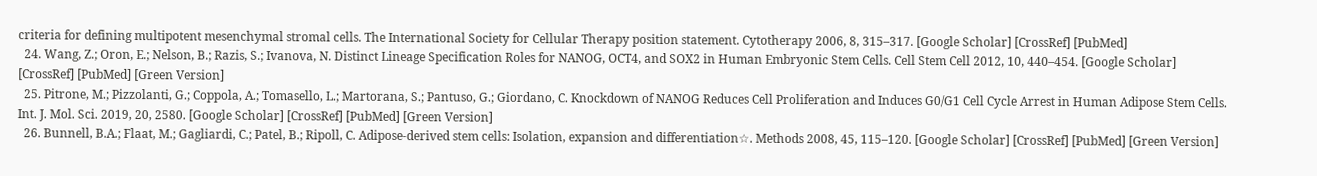criteria for defining multipotent mesenchymal stromal cells. The International Society for Cellular Therapy position statement. Cytotherapy 2006, 8, 315–317. [Google Scholar] [CrossRef] [PubMed]
  24. Wang, Z.; Oron, E.; Nelson, B.; Razis, S.; Ivanova, N. Distinct Lineage Specification Roles for NANOG, OCT4, and SOX2 in Human Embryonic Stem Cells. Cell Stem Cell 2012, 10, 440–454. [Google Scholar] [CrossRef] [PubMed] [Green Version]
  25. Pitrone, M.; Pizzolanti, G.; Coppola, A.; Tomasello, L.; Martorana, S.; Pantuso, G.; Giordano, C. Knockdown of NANOG Reduces Cell Proliferation and Induces G0/G1 Cell Cycle Arrest in Human Adipose Stem Cells. Int. J. Mol. Sci. 2019, 20, 2580. [Google Scholar] [CrossRef] [PubMed] [Green Version]
  26. Bunnell, B.A.; Flaat, M.; Gagliardi, C.; Patel, B.; Ripoll, C. Adipose-derived stem cells: Isolation, expansion and differentiation☆. Methods 2008, 45, 115–120. [Google Scholar] [CrossRef] [PubMed] [Green Version]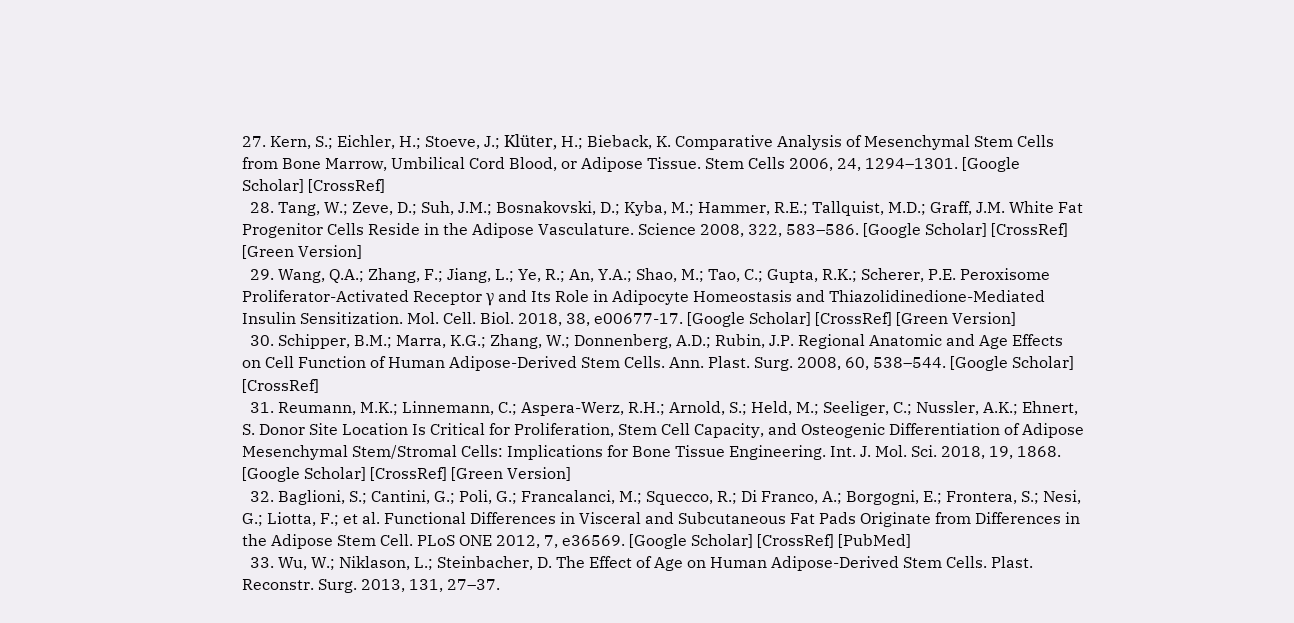27. Kern, S.; Eichler, H.; Stoeve, J.; Klüter, H.; Bieback, K. Comparative Analysis of Mesenchymal Stem Cells from Bone Marrow, Umbilical Cord Blood, or Adipose Tissue. Stem Cells 2006, 24, 1294–1301. [Google Scholar] [CrossRef]
  28. Tang, W.; Zeve, D.; Suh, J.M.; Bosnakovski, D.; Kyba, M.; Hammer, R.E.; Tallquist, M.D.; Graff, J.M. White Fat Progenitor Cells Reside in the Adipose Vasculature. Science 2008, 322, 583–586. [Google Scholar] [CrossRef] [Green Version]
  29. Wang, Q.A.; Zhang, F.; Jiang, L.; Ye, R.; An, Y.A.; Shao, M.; Tao, C.; Gupta, R.K.; Scherer, P.E. Peroxisome Proliferator-Activated Receptor γ and Its Role in Adipocyte Homeostasis and Thiazolidinedione-Mediated Insulin Sensitization. Mol. Cell. Biol. 2018, 38, e00677-17. [Google Scholar] [CrossRef] [Green Version]
  30. Schipper, B.M.; Marra, K.G.; Zhang, W.; Donnenberg, A.D.; Rubin, J.P. Regional Anatomic and Age Effects on Cell Function of Human Adipose-Derived Stem Cells. Ann. Plast. Surg. 2008, 60, 538–544. [Google Scholar] [CrossRef]
  31. Reumann, M.K.; Linnemann, C.; Aspera-Werz, R.H.; Arnold, S.; Held, M.; Seeliger, C.; Nussler, A.K.; Ehnert, S. Donor Site Location Is Critical for Proliferation, Stem Cell Capacity, and Osteogenic Differentiation of Adipose Mesenchymal Stem/Stromal Cells: Implications for Bone Tissue Engineering. Int. J. Mol. Sci. 2018, 19, 1868. [Google Scholar] [CrossRef] [Green Version]
  32. Baglioni, S.; Cantini, G.; Poli, G.; Francalanci, M.; Squecco, R.; Di Franco, A.; Borgogni, E.; Frontera, S.; Nesi, G.; Liotta, F.; et al. Functional Differences in Visceral and Subcutaneous Fat Pads Originate from Differences in the Adipose Stem Cell. PLoS ONE 2012, 7, e36569. [Google Scholar] [CrossRef] [PubMed]
  33. Wu, W.; Niklason, L.; Steinbacher, D. The Effect of Age on Human Adipose-Derived Stem Cells. Plast. Reconstr. Surg. 2013, 131, 27–37.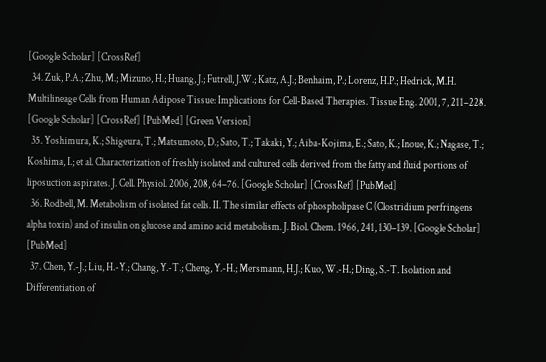[Google Scholar] [CrossRef]
  34. Zuk, P.A.; Zhu, M.; Mizuno, H.; Huang, J.; Futrell, J.W.; Katz, A.J.; Benhaim, P.; Lorenz, H.P.; Hedrick, M.H. Multilineage Cells from Human Adipose Tissue: Implications for Cell-Based Therapies. Tissue Eng. 2001, 7, 211–228. [Google Scholar] [CrossRef] [PubMed] [Green Version]
  35. Yoshimura, K.; Shigeura, T.; Matsumoto, D.; Sato, T.; Takaki, Y.; Aiba-Kojima, E.; Sato, K.; Inoue, K.; Nagase, T.; Koshima, I.; et al. Characterization of freshly isolated and cultured cells derived from the fatty and fluid portions of liposuction aspirates. J. Cell. Physiol. 2006, 208, 64–76. [Google Scholar] [CrossRef] [PubMed]
  36. Rodbell, M. Metabolism of isolated fat cells. II. The similar effects of phospholipase C (Clostridium perfringens alpha toxin) and of insulin on glucose and amino acid metabolism. J. Biol. Chem. 1966, 241, 130–139. [Google Scholar] [PubMed]
  37. Chen, Y.-J.; Liu, H.-Y.; Chang, Y.-T.; Cheng, Y.-H.; Mersmann, H.J.; Kuo, W.-H.; Ding, S.-T. Isolation and Differentiation of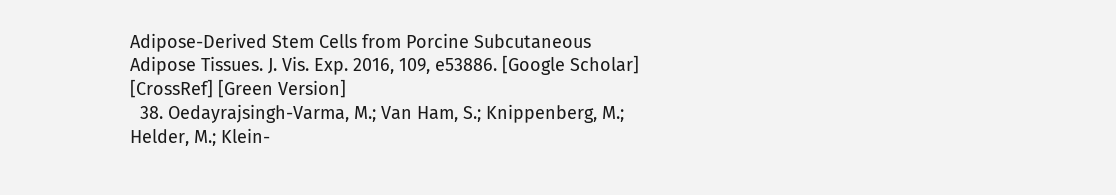Adipose-Derived Stem Cells from Porcine Subcutaneous Adipose Tissues. J. Vis. Exp. 2016, 109, e53886. [Google Scholar] [CrossRef] [Green Version]
  38. Oedayrajsingh-Varma, M.; Van Ham, S.; Knippenberg, M.; Helder, M.; Klein-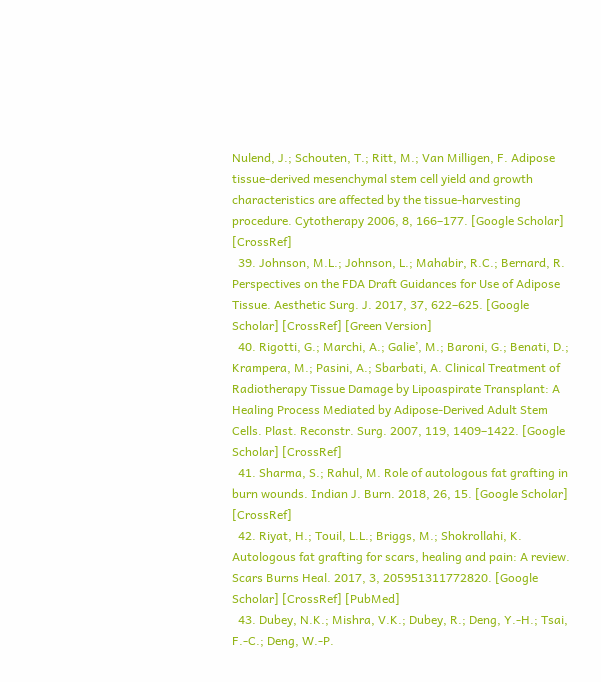Nulend, J.; Schouten, T.; Ritt, M.; Van Milligen, F. Adipose tissue-derived mesenchymal stem cell yield and growth characteristics are affected by the tissue-harvesting procedure. Cytotherapy 2006, 8, 166–177. [Google Scholar] [CrossRef]
  39. Johnson, M.L.; Johnson, L.; Mahabir, R.C.; Bernard, R. Perspectives on the FDA Draft Guidances for Use of Adipose Tissue. Aesthetic Surg. J. 2017, 37, 622–625. [Google Scholar] [CrossRef] [Green Version]
  40. Rigotti, G.; Marchi, A.; Galie’, M.; Baroni, G.; Benati, D.; Krampera, M.; Pasini, A.; Sbarbati, A. Clinical Treatment of Radiotherapy Tissue Damage by Lipoaspirate Transplant: A Healing Process Mediated by Adipose-Derived Adult Stem Cells. Plast. Reconstr. Surg. 2007, 119, 1409–1422. [Google Scholar] [CrossRef]
  41. Sharma, S.; Rahul, M. Role of autologous fat grafting in burn wounds. Indian J. Burn. 2018, 26, 15. [Google Scholar] [CrossRef]
  42. Riyat, H.; Touil, L.L.; Briggs, M.; Shokrollahi, K. Autologous fat grafting for scars, healing and pain: A review. Scars Burns Heal. 2017, 3, 205951311772820. [Google Scholar] [CrossRef] [PubMed]
  43. Dubey, N.K.; Mishra, V.K.; Dubey, R.; Deng, Y.-H.; Tsai, F.-C.; Deng, W.-P.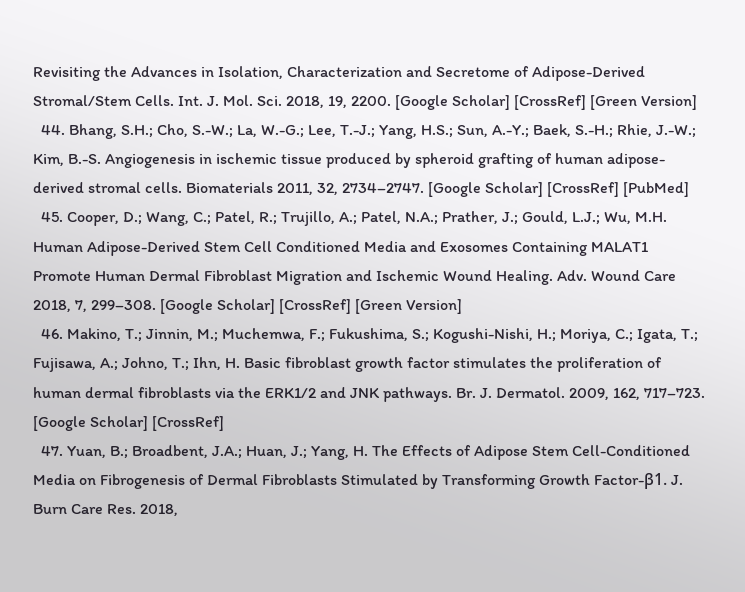Revisiting the Advances in Isolation, Characterization and Secretome of Adipose-Derived Stromal/Stem Cells. Int. J. Mol. Sci. 2018, 19, 2200. [Google Scholar] [CrossRef] [Green Version]
  44. Bhang, S.H.; Cho, S.-W.; La, W.-G.; Lee, T.-J.; Yang, H.S.; Sun, A.-Y.; Baek, S.-H.; Rhie, J.-W.; Kim, B.-S. Angiogenesis in ischemic tissue produced by spheroid grafting of human adipose-derived stromal cells. Biomaterials 2011, 32, 2734–2747. [Google Scholar] [CrossRef] [PubMed]
  45. Cooper, D.; Wang, C.; Patel, R.; Trujillo, A.; Patel, N.A.; Prather, J.; Gould, L.J.; Wu, M.H. Human Adipose-Derived Stem Cell Conditioned Media and Exosomes Containing MALAT1 Promote Human Dermal Fibroblast Migration and Ischemic Wound Healing. Adv. Wound Care 2018, 7, 299–308. [Google Scholar] [CrossRef] [Green Version]
  46. Makino, T.; Jinnin, M.; Muchemwa, F.; Fukushima, S.; Kogushi-Nishi, H.; Moriya, C.; Igata, T.; Fujisawa, A.; Johno, T.; Ihn, H. Basic fibroblast growth factor stimulates the proliferation of human dermal fibroblasts via the ERK1/2 and JNK pathways. Br. J. Dermatol. 2009, 162, 717–723. [Google Scholar] [CrossRef]
  47. Yuan, B.; Broadbent, J.A.; Huan, J.; Yang, H. The Effects of Adipose Stem Cell-Conditioned Media on Fibrogenesis of Dermal Fibroblasts Stimulated by Transforming Growth Factor-β1. J. Burn Care Res. 2018,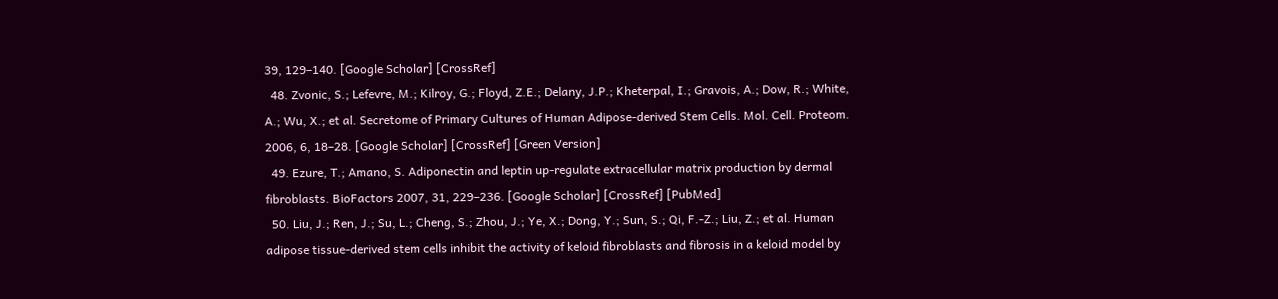39, 129–140. [Google Scholar] [CrossRef]
  48. Zvonic, S.; Lefevre, M.; Kilroy, G.; Floyd, Z.E.; Delany, J.P.; Kheterpal, I.; Gravois, A.; Dow, R.; White, A.; Wu, X.; et al. Secretome of Primary Cultures of Human Adipose-derived Stem Cells. Mol. Cell. Proteom. 2006, 6, 18–28. [Google Scholar] [CrossRef] [Green Version]
  49. Ezure, T.; Amano, S. Adiponectin and leptin up-regulate extracellular matrix production by dermal fibroblasts. BioFactors 2007, 31, 229–236. [Google Scholar] [CrossRef] [PubMed]
  50. Liu, J.; Ren, J.; Su, L.; Cheng, S.; Zhou, J.; Ye, X.; Dong, Y.; Sun, S.; Qi, F.-Z.; Liu, Z.; et al. Human adipose tissue-derived stem cells inhibit the activity of keloid fibroblasts and fibrosis in a keloid model by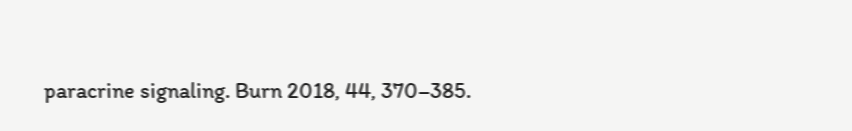paracrine signaling. Burn 2018, 44, 370–385.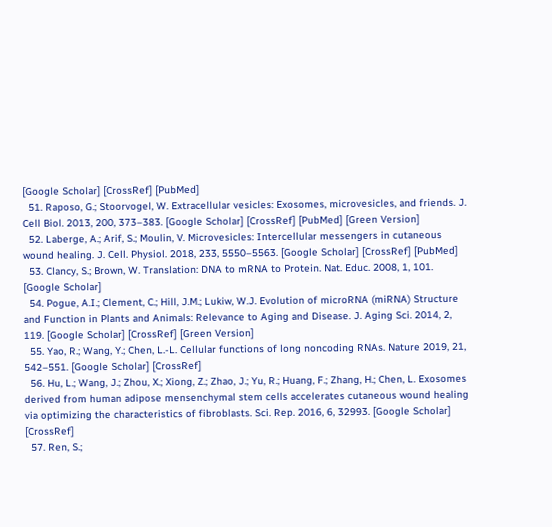[Google Scholar] [CrossRef] [PubMed]
  51. Raposo, G.; Stoorvogel, W. Extracellular vesicles: Exosomes, microvesicles, and friends. J. Cell Biol. 2013, 200, 373–383. [Google Scholar] [CrossRef] [PubMed] [Green Version]
  52. Laberge, A.; Arif, S.; Moulin, V. Microvesicles: Intercellular messengers in cutaneous wound healing. J. Cell. Physiol. 2018, 233, 5550–5563. [Google Scholar] [CrossRef] [PubMed]
  53. Clancy, S.; Brown, W. Translation: DNA to mRNA to Protein. Nat. Educ. 2008, 1, 101. [Google Scholar]
  54. Pogue, A.I.; Clement, C.; Hill, J.M.; Lukiw, W.J. Evolution of microRNA (miRNA) Structure and Function in Plants and Animals: Relevance to Aging and Disease. J. Aging Sci. 2014, 2, 119. [Google Scholar] [CrossRef] [Green Version]
  55. Yao, R.; Wang, Y.; Chen, L.-L. Cellular functions of long noncoding RNAs. Nature 2019, 21, 542–551. [Google Scholar] [CrossRef]
  56. Hu, L.; Wang, J.; Zhou, X.; Xiong, Z.; Zhao, J.; Yu, R.; Huang, F.; Zhang, H.; Chen, L. Exosomes derived from human adipose mensenchymal stem cells accelerates cutaneous wound healing via optimizing the characteristics of fibroblasts. Sci. Rep. 2016, 6, 32993. [Google Scholar] [CrossRef]
  57. Ren, S.;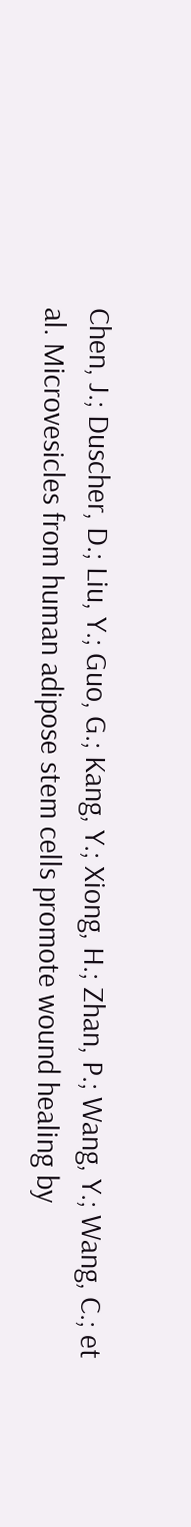Chen, J.; Duscher, D.; Liu, Y.; Guo, G.; Kang, Y.; Xiong, H.; Zhan, P.; Wang, Y.; Wang, C.; et al. Microvesicles from human adipose stem cells promote wound healing by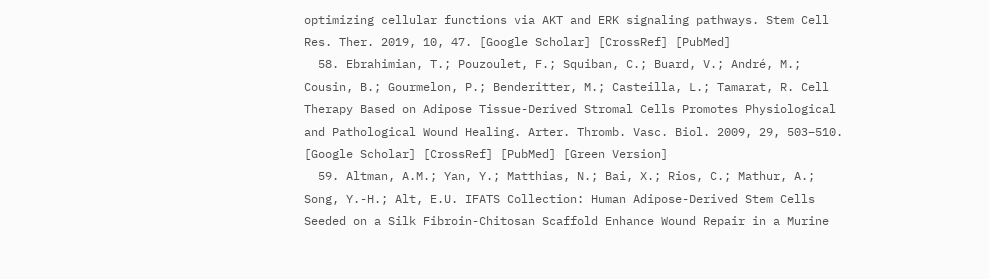optimizing cellular functions via AKT and ERK signaling pathways. Stem Cell Res. Ther. 2019, 10, 47. [Google Scholar] [CrossRef] [PubMed]
  58. Ebrahimian, T.; Pouzoulet, F.; Squiban, C.; Buard, V.; André, M.; Cousin, B.; Gourmelon, P.; Benderitter, M.; Casteilla, L.; Tamarat, R. Cell Therapy Based on Adipose Tissue-Derived Stromal Cells Promotes Physiological and Pathological Wound Healing. Arter. Thromb. Vasc. Biol. 2009, 29, 503–510. [Google Scholar] [CrossRef] [PubMed] [Green Version]
  59. Altman, A.M.; Yan, Y.; Matthias, N.; Bai, X.; Rios, C.; Mathur, A.; Song, Y.-H.; Alt, E.U. IFATS Collection: Human Adipose-Derived Stem Cells Seeded on a Silk Fibroin-Chitosan Scaffold Enhance Wound Repair in a Murine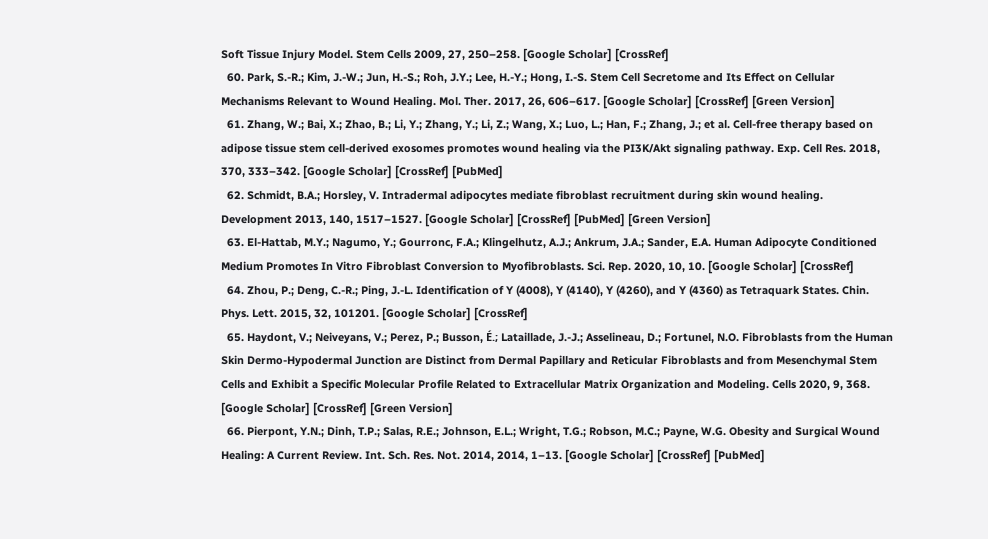Soft Tissue Injury Model. Stem Cells 2009, 27, 250–258. [Google Scholar] [CrossRef]
  60. Park, S.-R.; Kim, J.-W.; Jun, H.-S.; Roh, J.Y.; Lee, H.-Y.; Hong, I.-S. Stem Cell Secretome and Its Effect on Cellular Mechanisms Relevant to Wound Healing. Mol. Ther. 2017, 26, 606–617. [Google Scholar] [CrossRef] [Green Version]
  61. Zhang, W.; Bai, X.; Zhao, B.; Li, Y.; Zhang, Y.; Li, Z.; Wang, X.; Luo, L.; Han, F.; Zhang, J.; et al. Cell-free therapy based on adipose tissue stem cell-derived exosomes promotes wound healing via the PI3K/Akt signaling pathway. Exp. Cell Res. 2018, 370, 333–342. [Google Scholar] [CrossRef] [PubMed]
  62. Schmidt, B.A.; Horsley, V. Intradermal adipocytes mediate fibroblast recruitment during skin wound healing. Development 2013, 140, 1517–1527. [Google Scholar] [CrossRef] [PubMed] [Green Version]
  63. El-Hattab, M.Y.; Nagumo, Y.; Gourronc, F.A.; Klingelhutz, A.J.; Ankrum, J.A.; Sander, E.A. Human Adipocyte Conditioned Medium Promotes In Vitro Fibroblast Conversion to Myofibroblasts. Sci. Rep. 2020, 10, 10. [Google Scholar] [CrossRef]
  64. Zhou, P.; Deng, C.-R.; Ping, J.-L. Identification of Y (4008), Y (4140), Y (4260), and Y (4360) as Tetraquark States. Chin. Phys. Lett. 2015, 32, 101201. [Google Scholar] [CrossRef]
  65. Haydont, V.; Neiveyans, V.; Perez, P.; Busson, É.; Lataillade, J.-J.; Asselineau, D.; Fortunel, N.O. Fibroblasts from the Human Skin Dermo-Hypodermal Junction are Distinct from Dermal Papillary and Reticular Fibroblasts and from Mesenchymal Stem Cells and Exhibit a Specific Molecular Profile Related to Extracellular Matrix Organization and Modeling. Cells 2020, 9, 368. [Google Scholar] [CrossRef] [Green Version]
  66. Pierpont, Y.N.; Dinh, T.P.; Salas, R.E.; Johnson, E.L.; Wright, T.G.; Robson, M.C.; Payne, W.G. Obesity and Surgical Wound Healing: A Current Review. Int. Sch. Res. Not. 2014, 2014, 1–13. [Google Scholar] [CrossRef] [PubMed]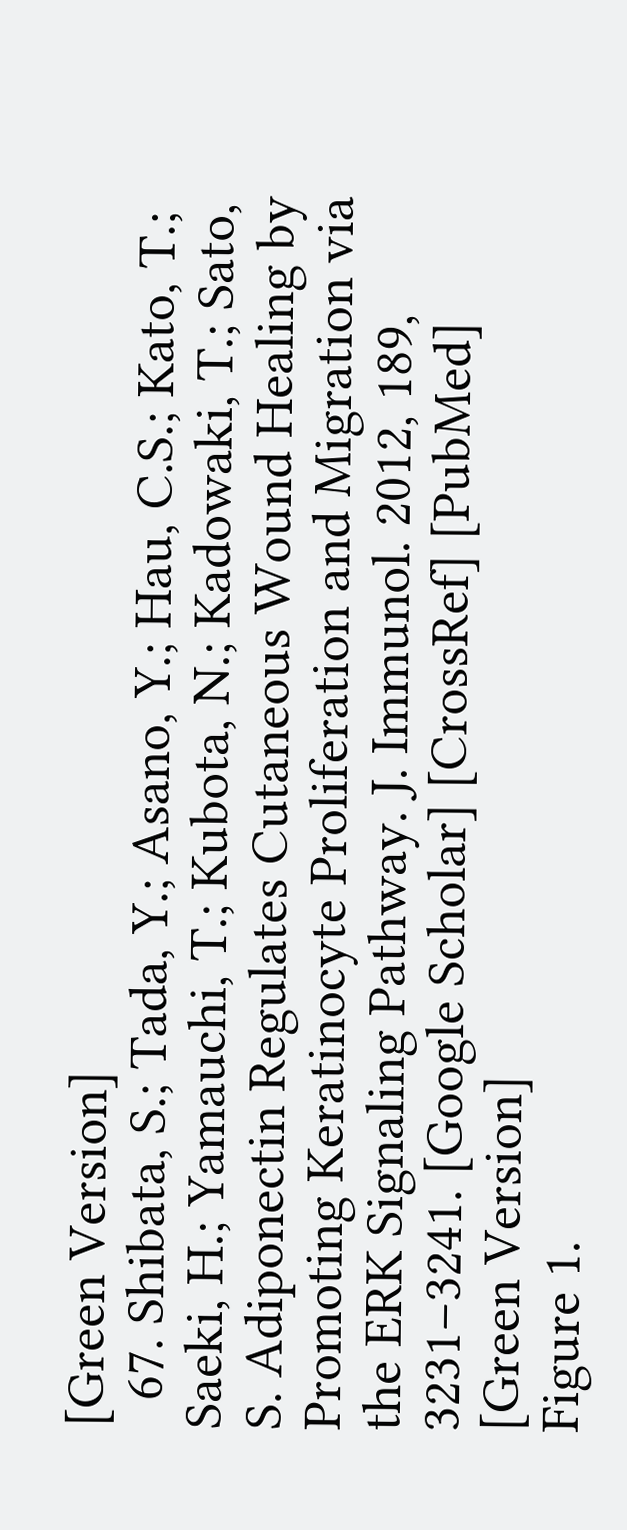[Green Version]
  67. Shibata, S.; Tada, Y.; Asano, Y.; Hau, C.S.; Kato, T.; Saeki, H.; Yamauchi, T.; Kubota, N.; Kadowaki, T.; Sato, S. Adiponectin Regulates Cutaneous Wound Healing by Promoting Keratinocyte Proliferation and Migration via the ERK Signaling Pathway. J. Immunol. 2012, 189, 3231–3241. [Google Scholar] [CrossRef] [PubMed] [Green Version]
Figure 1.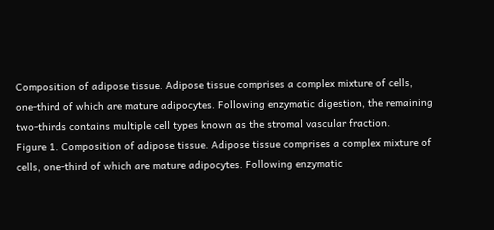Composition of adipose tissue. Adipose tissue comprises a complex mixture of cells, one-third of which are mature adipocytes. Following enzymatic digestion, the remaining two-thirds contains multiple cell types known as the stromal vascular fraction.
Figure 1. Composition of adipose tissue. Adipose tissue comprises a complex mixture of cells, one-third of which are mature adipocytes. Following enzymatic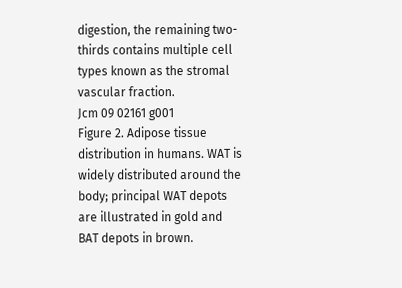digestion, the remaining two-thirds contains multiple cell types known as the stromal vascular fraction.
Jcm 09 02161 g001
Figure 2. Adipose tissue distribution in humans. WAT is widely distributed around the body; principal WAT depots are illustrated in gold and BAT depots in brown.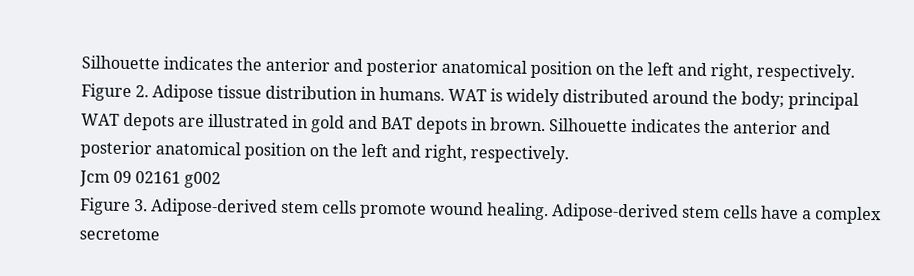Silhouette indicates the anterior and posterior anatomical position on the left and right, respectively.
Figure 2. Adipose tissue distribution in humans. WAT is widely distributed around the body; principal WAT depots are illustrated in gold and BAT depots in brown. Silhouette indicates the anterior and posterior anatomical position on the left and right, respectively.
Jcm 09 02161 g002
Figure 3. Adipose-derived stem cells promote wound healing. Adipose-derived stem cells have a complex secretome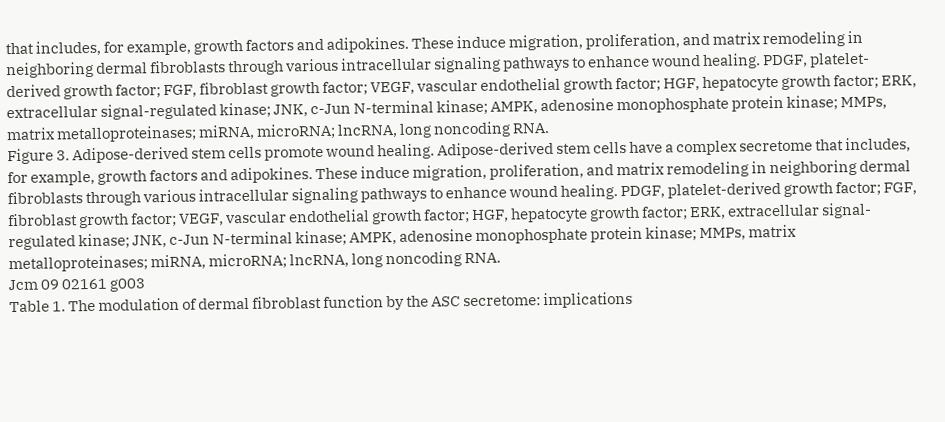that includes, for example, growth factors and adipokines. These induce migration, proliferation, and matrix remodeling in neighboring dermal fibroblasts through various intracellular signaling pathways to enhance wound healing. PDGF, platelet-derived growth factor; FGF, fibroblast growth factor; VEGF, vascular endothelial growth factor; HGF, hepatocyte growth factor; ERK, extracellular signal-regulated kinase; JNK, c-Jun N-terminal kinase; AMPK, adenosine monophosphate protein kinase; MMPs, matrix metalloproteinases; miRNA, microRNA; lncRNA, long noncoding RNA.
Figure 3. Adipose-derived stem cells promote wound healing. Adipose-derived stem cells have a complex secretome that includes, for example, growth factors and adipokines. These induce migration, proliferation, and matrix remodeling in neighboring dermal fibroblasts through various intracellular signaling pathways to enhance wound healing. PDGF, platelet-derived growth factor; FGF, fibroblast growth factor; VEGF, vascular endothelial growth factor; HGF, hepatocyte growth factor; ERK, extracellular signal-regulated kinase; JNK, c-Jun N-terminal kinase; AMPK, adenosine monophosphate protein kinase; MMPs, matrix metalloproteinases; miRNA, microRNA; lncRNA, long noncoding RNA.
Jcm 09 02161 g003
Table 1. The modulation of dermal fibroblast function by the ASC secretome: implications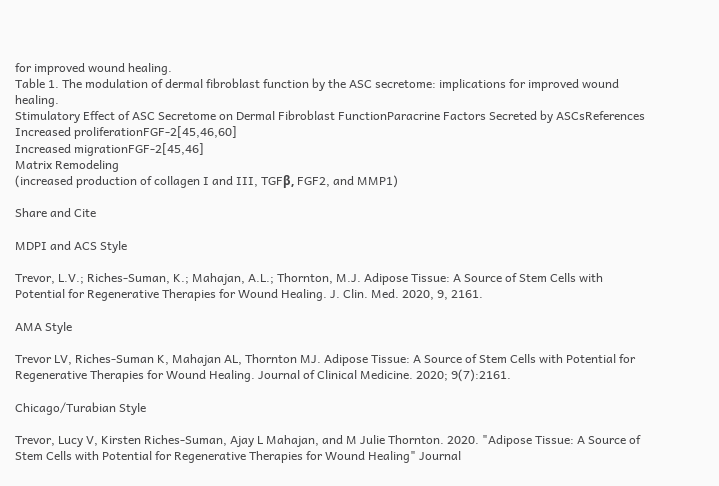for improved wound healing.
Table 1. The modulation of dermal fibroblast function by the ASC secretome: implications for improved wound healing.
Stimulatory Effect of ASC Secretome on Dermal Fibroblast FunctionParacrine Factors Secreted by ASCsReferences
Increased proliferationFGF-2[45,46,60]
Increased migrationFGF-2[45,46]
Matrix Remodeling
(increased production of collagen I and III, TGFβ, FGF2, and MMP1)

Share and Cite

MDPI and ACS Style

Trevor, L.V.; Riches-Suman, K.; Mahajan, A.L.; Thornton, M.J. Adipose Tissue: A Source of Stem Cells with Potential for Regenerative Therapies for Wound Healing. J. Clin. Med. 2020, 9, 2161.

AMA Style

Trevor LV, Riches-Suman K, Mahajan AL, Thornton MJ. Adipose Tissue: A Source of Stem Cells with Potential for Regenerative Therapies for Wound Healing. Journal of Clinical Medicine. 2020; 9(7):2161.

Chicago/Turabian Style

Trevor, Lucy V, Kirsten Riches-Suman, Ajay L Mahajan, and M Julie Thornton. 2020. "Adipose Tissue: A Source of Stem Cells with Potential for Regenerative Therapies for Wound Healing" Journal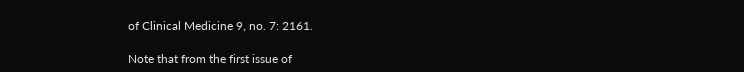of Clinical Medicine 9, no. 7: 2161.

Note that from the first issue of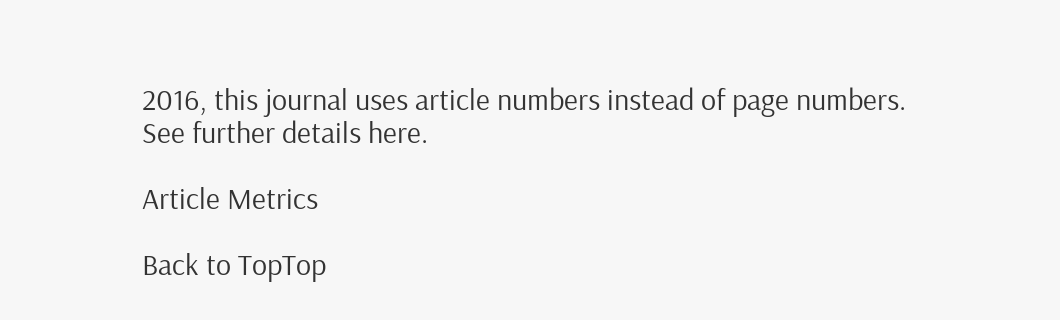2016, this journal uses article numbers instead of page numbers. See further details here.

Article Metrics

Back to TopTop